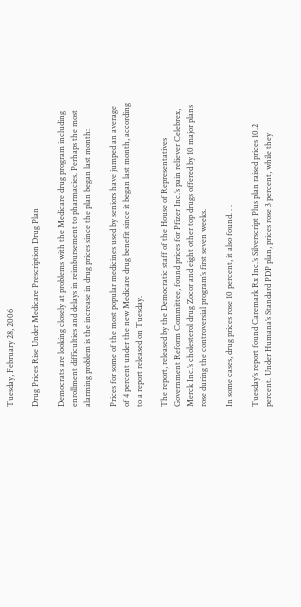Tuesday, February 28, 2006

Drug Prices Rise Under Medicare Prescription Drug Plan

Democrats are looking closely at problems with the Medicare drug program including enrollment difficulties and delays in reimbursement to pharmacies. Perhaps the most alarming problem is the increase in drug prices since the plan began last month:

Prices for some of the most popular medicines used by seniors have jumped an average of 4 percent under the new Medicare drug benefit since it began last month, according to a report released on Tuesday.

The report, released by the Democratic staff of the House of Representatives Government Reform Committee, found prices for Pfizer Inc.’s pain reliever Celebrex, Merck Inc.’s cholesterol drug Zocor and eight other top drugs offered by 10 major plans rose during the controversial program’s first seven weeks.

In some cases, drug prices rose 10 percent, it also found. . .

Tuesday’s report found Caremark Rx Inc.’s Silverscript Plus plan raised prices 10.2 percent. Under Humana’s Standard PDP plan, prices rose 3 percent, while they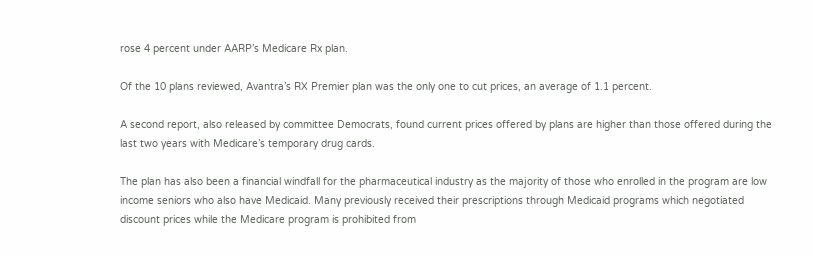rose 4 percent under AARP’s Medicare Rx plan.

Of the 10 plans reviewed, Avantra’s RX Premier plan was the only one to cut prices, an average of 1.1 percent.

A second report, also released by committee Democrats, found current prices offered by plans are higher than those offered during the last two years with Medicare’s temporary drug cards.

The plan has also been a financial windfall for the pharmaceutical industry as the majority of those who enrolled in the program are low income seniors who also have Medicaid. Many previously received their prescriptions through Medicaid programs which negotiated discount prices while the Medicare program is prohibited from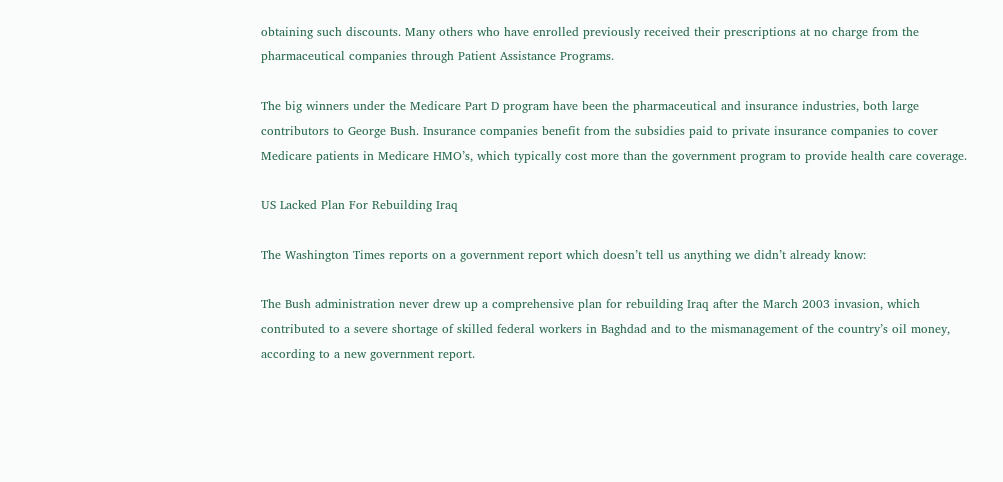obtaining such discounts. Many others who have enrolled previously received their prescriptions at no charge from the pharmaceutical companies through Patient Assistance Programs.

The big winners under the Medicare Part D program have been the pharmaceutical and insurance industries, both large contributors to George Bush. Insurance companies benefit from the subsidies paid to private insurance companies to cover Medicare patients in Medicare HMO’s, which typically cost more than the government program to provide health care coverage.

US Lacked Plan For Rebuilding Iraq

The Washington Times reports on a government report which doesn’t tell us anything we didn’t already know:

The Bush administration never drew up a comprehensive plan for rebuilding Iraq after the March 2003 invasion, which contributed to a severe shortage of skilled federal workers in Baghdad and to the mismanagement of the country’s oil money, according to a new government report.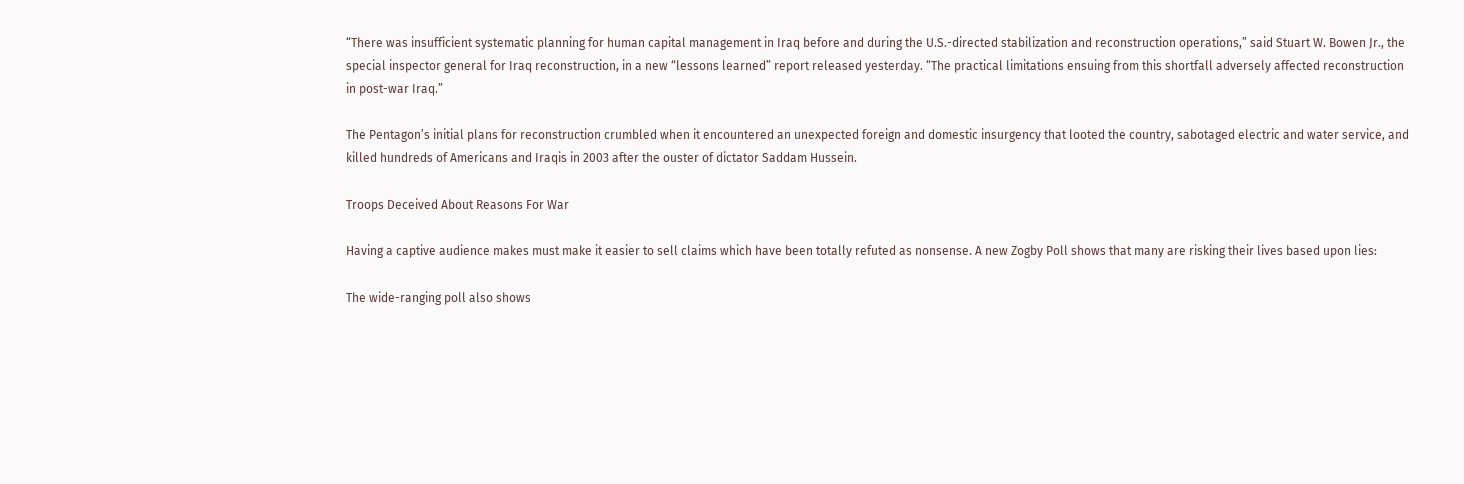“There was insufficient systematic planning for human capital management in Iraq before and during the U.S.-directed stabilization and reconstruction operations,” said Stuart W. Bowen Jr., the special inspector general for Iraq reconstruction, in a new “lessons learned” report released yesterday. “The practical limitations ensuing from this shortfall adversely affected reconstruction in post-war Iraq.”

The Pentagon’s initial plans for reconstruction crumbled when it encountered an unexpected foreign and domestic insurgency that looted the country, sabotaged electric and water service, and killed hundreds of Americans and Iraqis in 2003 after the ouster of dictator Saddam Hussein.

Troops Deceived About Reasons For War

Having a captive audience makes must make it easier to sell claims which have been totally refuted as nonsense. A new Zogby Poll shows that many are risking their lives based upon lies:

The wide-ranging poll also shows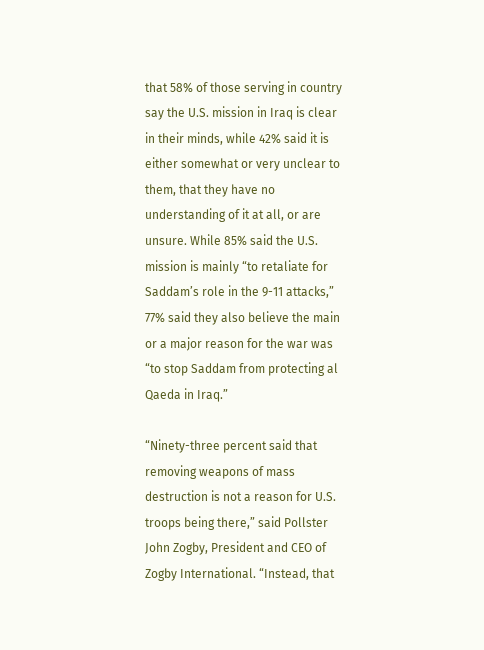that 58% of those serving in country say the U.S. mission in Iraq is clear in their minds, while 42% said it is either somewhat or very unclear to them, that they have no understanding of it at all, or are unsure. While 85% said the U.S. mission is mainly “to retaliate for Saddam’s role in the 9-11 attacks,” 77% said they also believe the main or a major reason for the war was “to stop Saddam from protecting al Qaeda in Iraq.”

“Ninety-three percent said that removing weapons of mass destruction is not a reason for U.S. troops being there,” said Pollster John Zogby, President and CEO of Zogby International. “Instead, that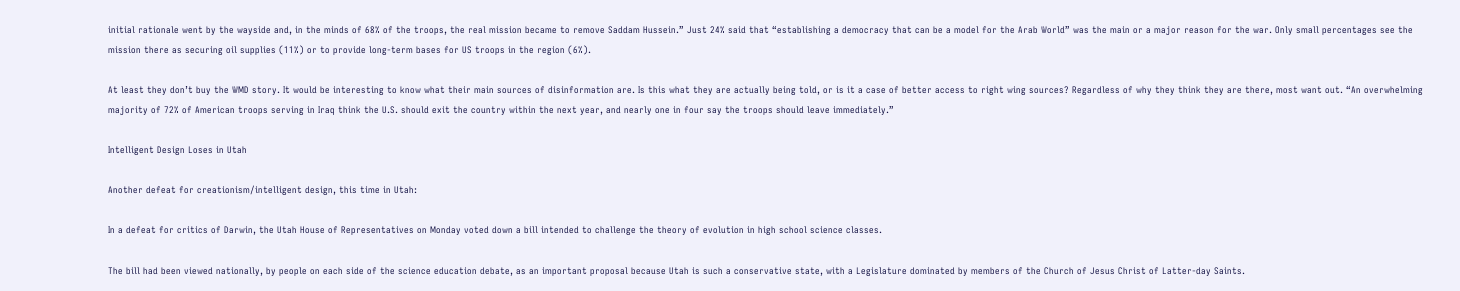initial rationale went by the wayside and, in the minds of 68% of the troops, the real mission became to remove Saddam Hussein.” Just 24% said that “establishing a democracy that can be a model for the Arab World” was the main or a major reason for the war. Only small percentages see the mission there as securing oil supplies (11%) or to provide long-term bases for US troops in the region (6%).

At least they don’t buy the WMD story. It would be interesting to know what their main sources of disinformation are. Is this what they are actually being told, or is it a case of better access to right wing sources? Regardless of why they think they are there, most want out. “An overwhelming majority of 72% of American troops serving in Iraq think the U.S. should exit the country within the next year, and nearly one in four say the troops should leave immediately.”

Intelligent Design Loses in Utah

Another defeat for creationism/intelligent design, this time in Utah:

In a defeat for critics of Darwin, the Utah House of Representatives on Monday voted down a bill intended to challenge the theory of evolution in high school science classes.

The bill had been viewed nationally, by people on each side of the science education debate, as an important proposal because Utah is such a conservative state, with a Legislature dominated by members of the Church of Jesus Christ of Latter-day Saints.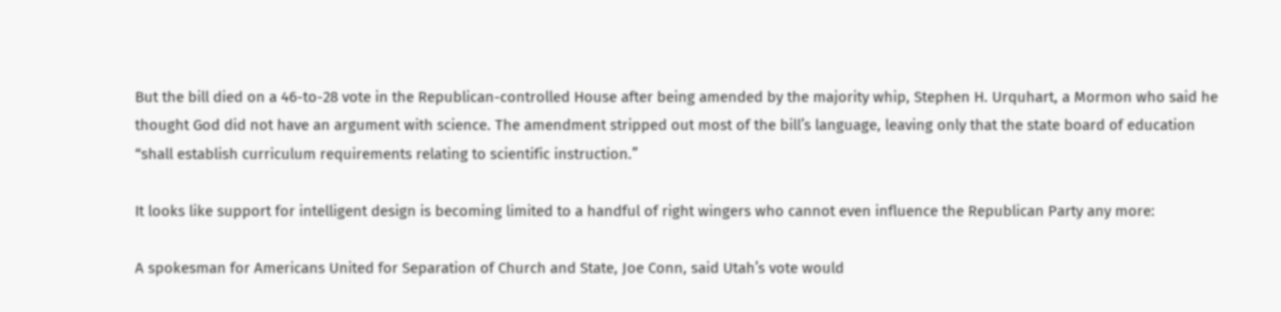But the bill died on a 46-to-28 vote in the Republican-controlled House after being amended by the majority whip, Stephen H. Urquhart, a Mormon who said he thought God did not have an argument with science. The amendment stripped out most of the bill’s language, leaving only that the state board of education “shall establish curriculum requirements relating to scientific instruction.”

It looks like support for intelligent design is becoming limited to a handful of right wingers who cannot even influence the Republican Party any more:

A spokesman for Americans United for Separation of Church and State, Joe Conn, said Utah’s vote would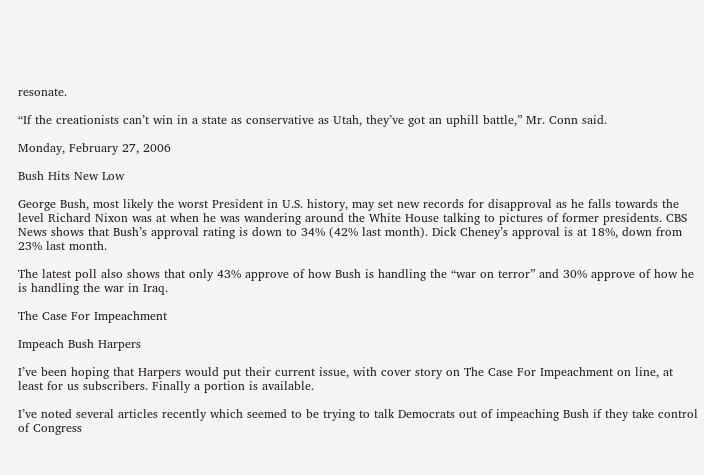resonate.

“If the creationists can’t win in a state as conservative as Utah, they’ve got an uphill battle,” Mr. Conn said.

Monday, February 27, 2006

Bush Hits New Low

George Bush, most likely the worst President in U.S. history, may set new records for disapproval as he falls towards the level Richard Nixon was at when he was wandering around the White House talking to pictures of former presidents. CBS News shows that Bush’s approval rating is down to 34% (42% last month). Dick Cheney’s approval is at 18%, down from 23% last month.

The latest poll also shows that only 43% approve of how Bush is handling the “war on terror” and 30% approve of how he is handling the war in Iraq.

The Case For Impeachment

Impeach Bush Harpers

I’ve been hoping that Harpers would put their current issue, with cover story on The Case For Impeachment on line, at least for us subscribers. Finally a portion is available.

I’ve noted several articles recently which seemed to be trying to talk Democrats out of impeaching Bush if they take control of Congress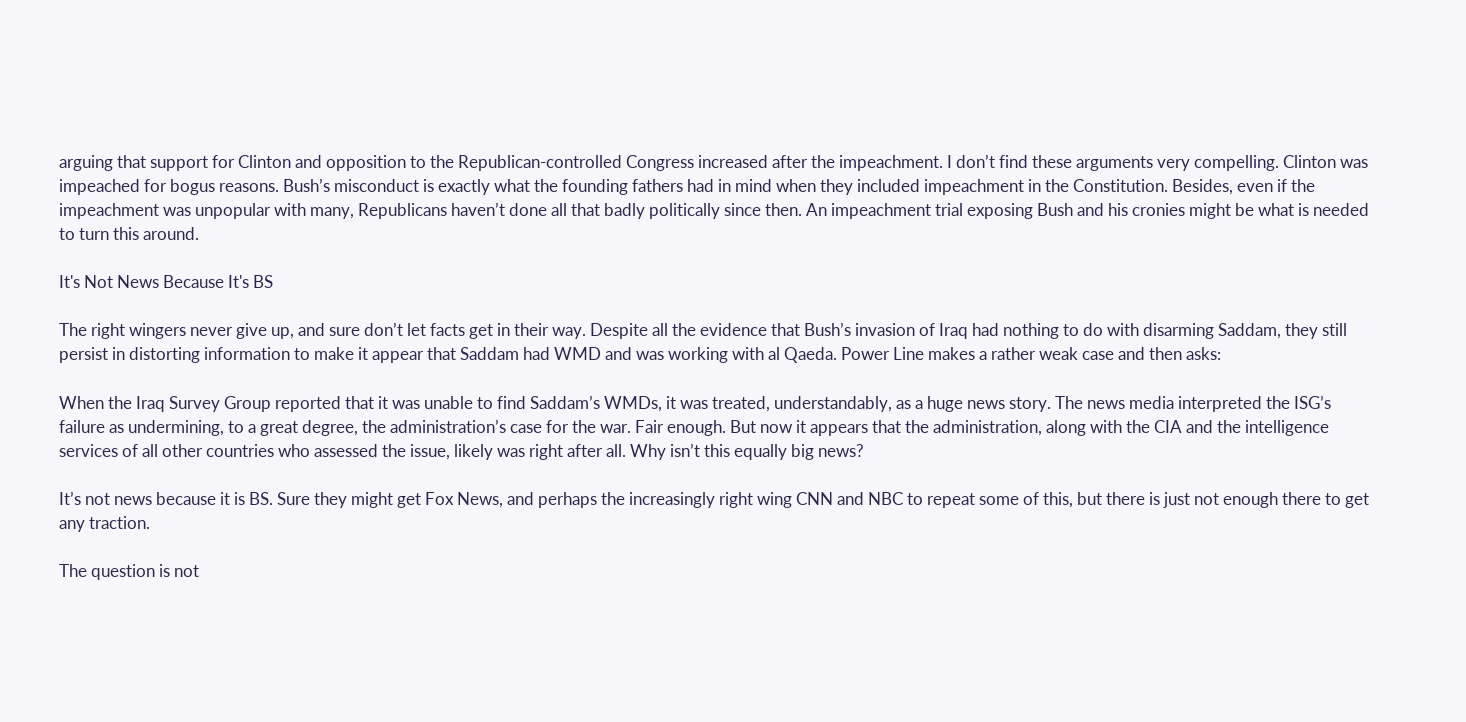arguing that support for Clinton and opposition to the Republican-controlled Congress increased after the impeachment. I don’t find these arguments very compelling. Clinton was impeached for bogus reasons. Bush’s misconduct is exactly what the founding fathers had in mind when they included impeachment in the Constitution. Besides, even if the impeachment was unpopular with many, Republicans haven’t done all that badly politically since then. An impeachment trial exposing Bush and his cronies might be what is needed to turn this around.

It's Not News Because It's BS

The right wingers never give up, and sure don’t let facts get in their way. Despite all the evidence that Bush’s invasion of Iraq had nothing to do with disarming Saddam, they still persist in distorting information to make it appear that Saddam had WMD and was working with al Qaeda. Power Line makes a rather weak case and then asks:

When the Iraq Survey Group reported that it was unable to find Saddam’s WMDs, it was treated, understandably, as a huge news story. The news media interpreted the ISG’s failure as undermining, to a great degree, the administration’s case for the war. Fair enough. But now it appears that the administration, along with the CIA and the intelligence services of all other countries who assessed the issue, likely was right after all. Why isn’t this equally big news?

It’s not news because it is BS. Sure they might get Fox News, and perhaps the increasingly right wing CNN and NBC to repeat some of this, but there is just not enough there to get any traction.

The question is not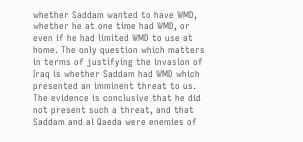whether Saddam wanted to have WMD, whether he at one time had WMD, or even if he had limited WMD to use at home. The only question which matters in terms of justifying the invasion of Iraq is whether Saddam had WMD which presented an imminent threat to us. The evidence is conclusive that he did not present such a threat, and that Saddam and al Qaeda were enemies of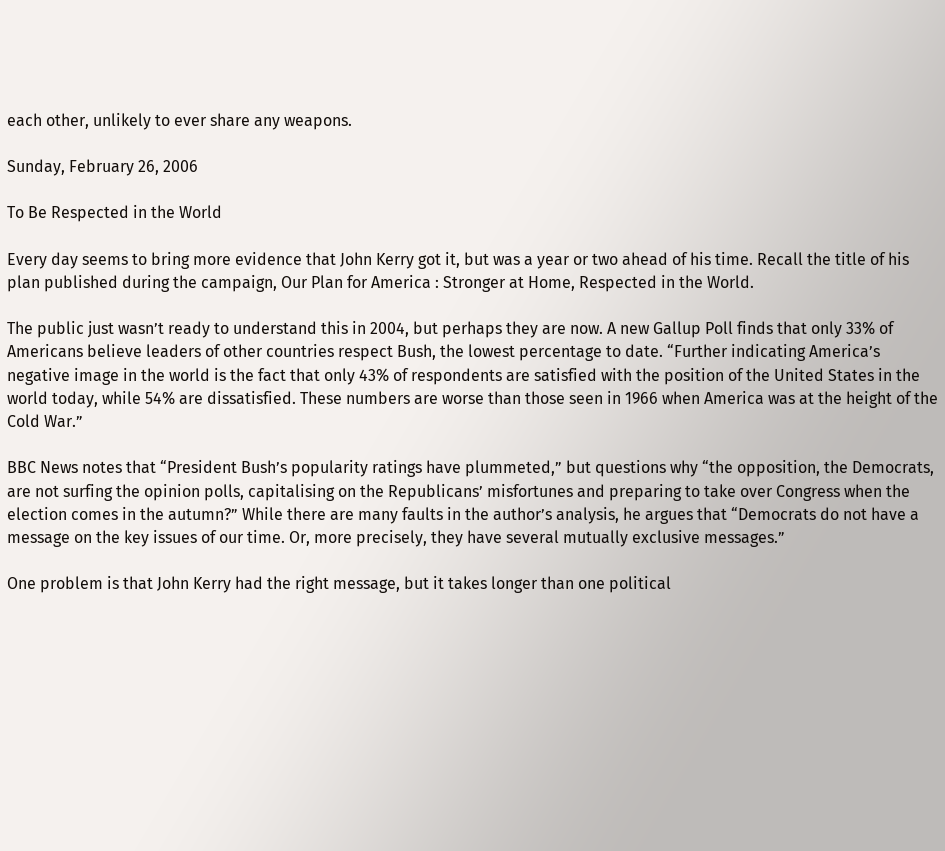each other, unlikely to ever share any weapons.

Sunday, February 26, 2006

To Be Respected in the World

Every day seems to bring more evidence that John Kerry got it, but was a year or two ahead of his time. Recall the title of his plan published during the campaign, Our Plan for America : Stronger at Home, Respected in the World.

The public just wasn’t ready to understand this in 2004, but perhaps they are now. A new Gallup Poll finds that only 33% of Americans believe leaders of other countries respect Bush, the lowest percentage to date. “Further indicating America’s negative image in the world is the fact that only 43% of respondents are satisfied with the position of the United States in the world today, while 54% are dissatisfied. These numbers are worse than those seen in 1966 when America was at the height of the Cold War.”

BBC News notes that “President Bush’s popularity ratings have plummeted,” but questions why “the opposition, the Democrats, are not surfing the opinion polls, capitalising on the Republicans’ misfortunes and preparing to take over Congress when the election comes in the autumn?” While there are many faults in the author’s analysis, he argues that “Democrats do not have a message on the key issues of our time. Or, more precisely, they have several mutually exclusive messages.”

One problem is that John Kerry had the right message, but it takes longer than one political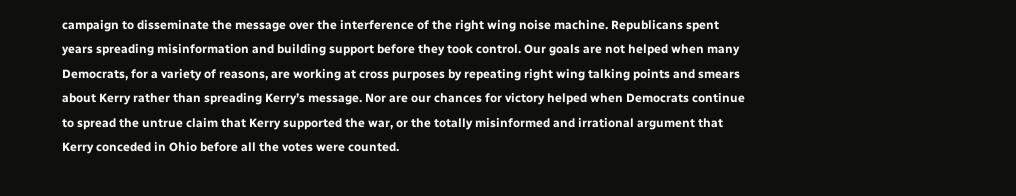campaign to disseminate the message over the interference of the right wing noise machine. Republicans spent years spreading misinformation and building support before they took control. Our goals are not helped when many Democrats, for a variety of reasons, are working at cross purposes by repeating right wing talking points and smears about Kerry rather than spreading Kerry’s message. Nor are our chances for victory helped when Democrats continue to spread the untrue claim that Kerry supported the war, or the totally misinformed and irrational argument that Kerry conceded in Ohio before all the votes were counted.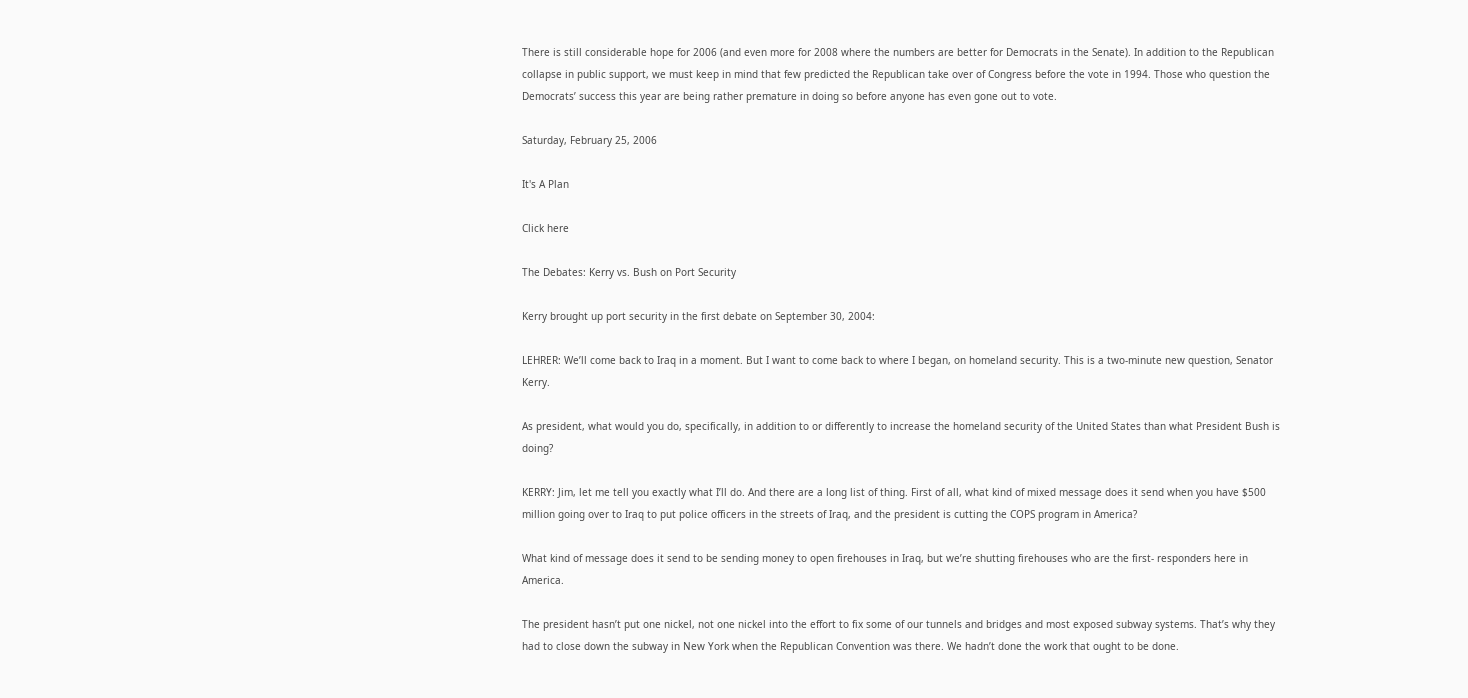There is still considerable hope for 2006 (and even more for 2008 where the numbers are better for Democrats in the Senate). In addition to the Republican collapse in public support, we must keep in mind that few predicted the Republican take over of Congress before the vote in 1994. Those who question the Democrats’ success this year are being rather premature in doing so before anyone has even gone out to vote.

Saturday, February 25, 2006

It's A Plan

Click here

The Debates: Kerry vs. Bush on Port Security

Kerry brought up port security in the first debate on September 30, 2004:

LEHRER: We’ll come back to Iraq in a moment. But I want to come back to where I began, on homeland security. This is a two-minute new question, Senator Kerry.

As president, what would you do, specifically, in addition to or differently to increase the homeland security of the United States than what President Bush is doing?

KERRY: Jim, let me tell you exactly what I’ll do. And there are a long list of thing. First of all, what kind of mixed message does it send when you have $500 million going over to Iraq to put police officers in the streets of Iraq, and the president is cutting the COPS program in America?

What kind of message does it send to be sending money to open firehouses in Iraq, but we’re shutting firehouses who are the first- responders here in America.

The president hasn’t put one nickel, not one nickel into the effort to fix some of our tunnels and bridges and most exposed subway systems. That’s why they had to close down the subway in New York when the Republican Convention was there. We hadn’t done the work that ought to be done.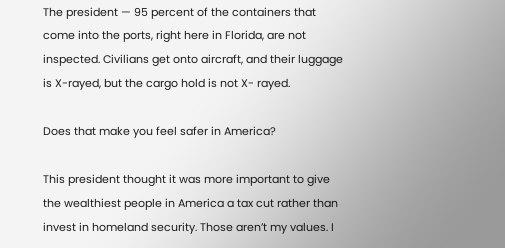The president — 95 percent of the containers that come into the ports, right here in Florida, are not inspected. Civilians get onto aircraft, and their luggage is X-rayed, but the cargo hold is not X- rayed.

Does that make you feel safer in America?

This president thought it was more important to give the wealthiest people in America a tax cut rather than invest in homeland security. Those aren’t my values. I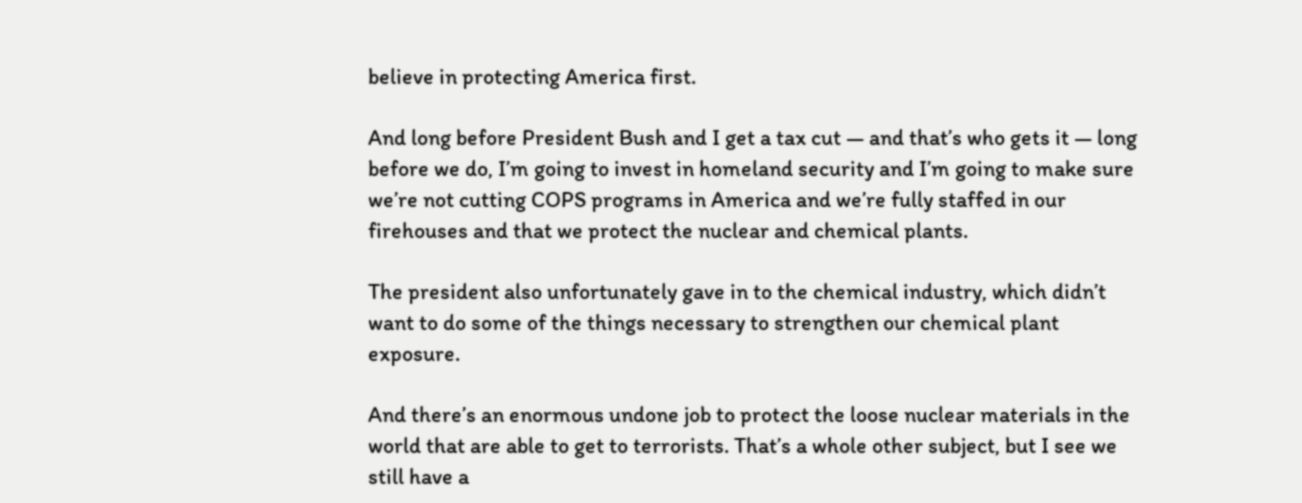believe in protecting America first.

And long before President Bush and I get a tax cut — and that’s who gets it — long before we do, I’m going to invest in homeland security and I’m going to make sure we’re not cutting COPS programs in America and we’re fully staffed in our firehouses and that we protect the nuclear and chemical plants.

The president also unfortunately gave in to the chemical industry, which didn’t want to do some of the things necessary to strengthen our chemical plant exposure.

And there’s an enormous undone job to protect the loose nuclear materials in the world that are able to get to terrorists. That’s a whole other subject, but I see we still have a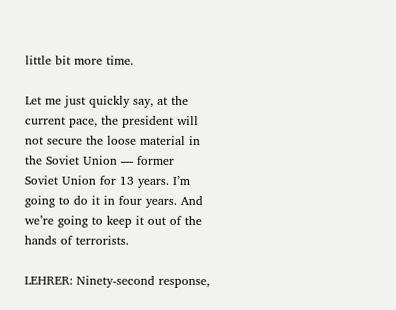little bit more time.

Let me just quickly say, at the current pace, the president will not secure the loose material in the Soviet Union — former Soviet Union for 13 years. I’m going to do it in four years. And we’re going to keep it out of the hands of terrorists.

LEHRER: Ninety-second response,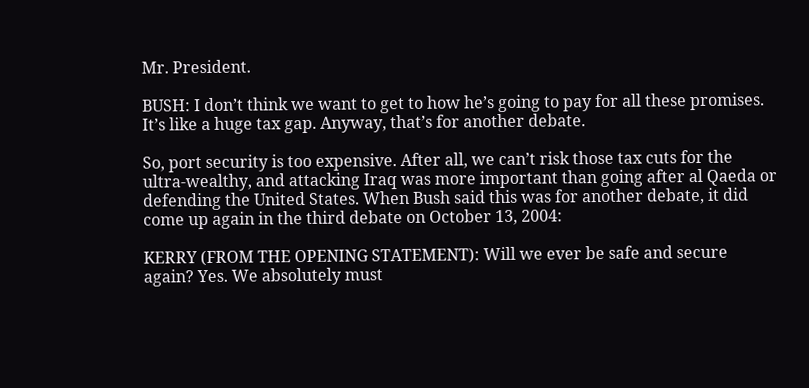Mr. President.

BUSH: I don’t think we want to get to how he’s going to pay for all these promises. It’s like a huge tax gap. Anyway, that’s for another debate.

So, port security is too expensive. After all, we can’t risk those tax cuts for the ultra-wealthy, and attacking Iraq was more important than going after al Qaeda or defending the United States. When Bush said this was for another debate, it did come up again in the third debate on October 13, 2004:

KERRY (FROM THE OPENING STATEMENT): Will we ever be safe and secure again? Yes. We absolutely must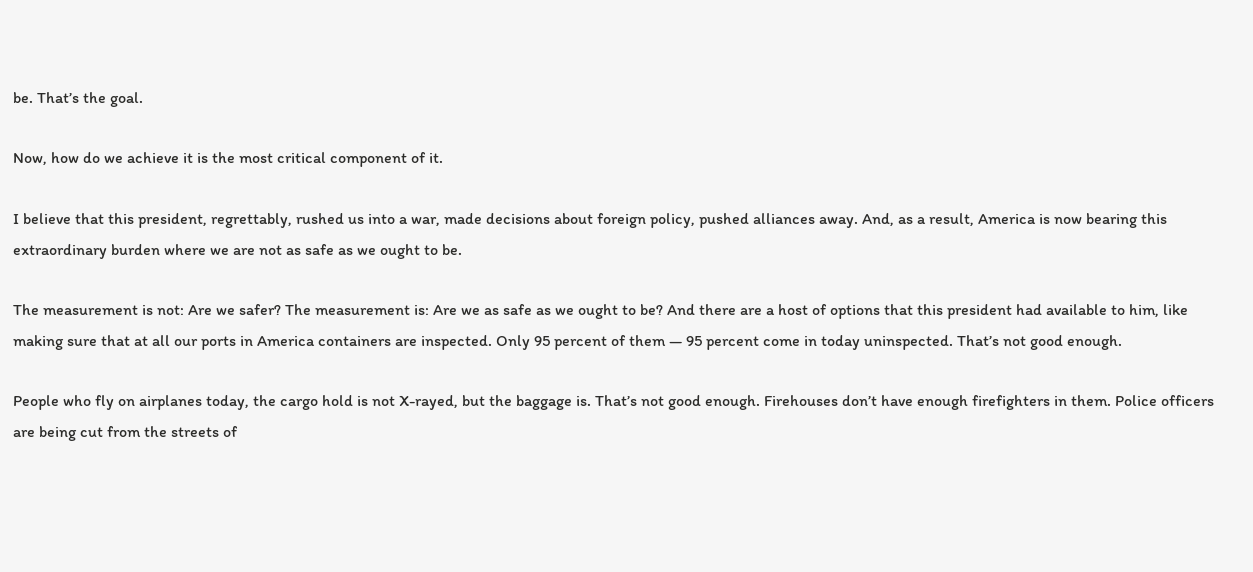be. That’s the goal.

Now, how do we achieve it is the most critical component of it.

I believe that this president, regrettably, rushed us into a war, made decisions about foreign policy, pushed alliances away. And, as a result, America is now bearing this extraordinary burden where we are not as safe as we ought to be.

The measurement is not: Are we safer? The measurement is: Are we as safe as we ought to be? And there are a host of options that this president had available to him, like making sure that at all our ports in America containers are inspected. Only 95 percent of them — 95 percent come in today uninspected. That’s not good enough.

People who fly on airplanes today, the cargo hold is not X-rayed, but the baggage is. That’s not good enough. Firehouses don’t have enough firefighters in them. Police officers are being cut from the streets of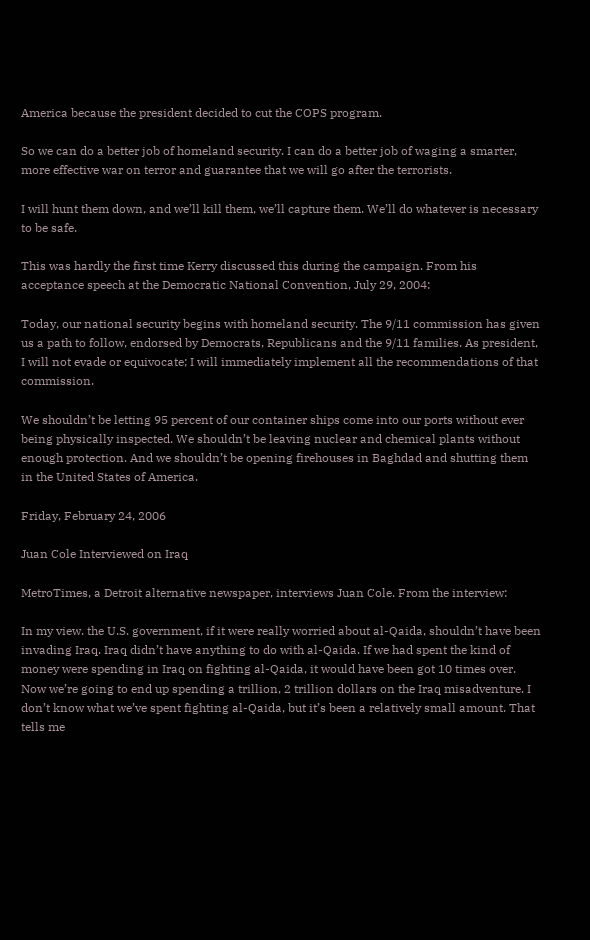America because the president decided to cut the COPS program.

So we can do a better job of homeland security. I can do a better job of waging a smarter, more effective war on terror and guarantee that we will go after the terrorists.

I will hunt them down, and we’ll kill them, we’ll capture them. We’ll do whatever is necessary to be safe.

This was hardly the first time Kerry discussed this during the campaign. From his acceptance speech at the Democratic National Convention, July 29, 2004:

Today, our national security begins with homeland security. The 9/11 commission has given us a path to follow, endorsed by Democrats, Republicans and the 9/11 families. As president, I will not evade or equivocate; I will immediately implement all the recommendations of that commission.

We shouldn’t be letting 95 percent of our container ships come into our ports without ever being physically inspected. We shouldn’t be leaving nuclear and chemical plants without enough protection. And we shouldn’t be opening firehouses in Baghdad and shutting them in the United States of America.

Friday, February 24, 2006

Juan Cole Interviewed on Iraq

MetroTimes, a Detroit alternative newspaper, interviews Juan Cole. From the interview:

In my view. the U.S. government, if it were really worried about al-Qaida, shouldn’t have been invading Iraq. Iraq didn’t have anything to do with al-Qaida. If we had spent the kind of money were spending in Iraq on fighting al-Qaida, it would have been got 10 times over. Now we’re going to end up spending a trillion, 2 trillion dollars on the Iraq misadventure. I don’t know what we’ve spent fighting al-Qaida, but it’s been a relatively small amount. That tells me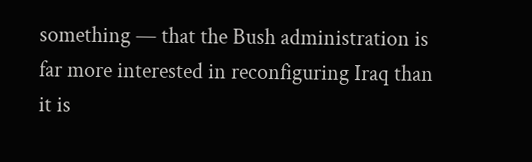something — that the Bush administration is far more interested in reconfiguring Iraq than it is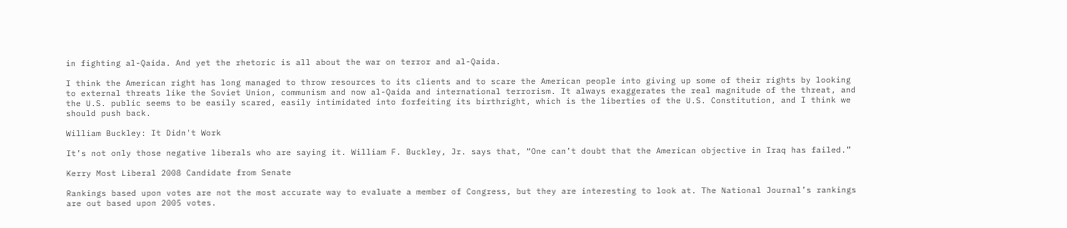in fighting al-Qaida. And yet the rhetoric is all about the war on terror and al-Qaida.

I think the American right has long managed to throw resources to its clients and to scare the American people into giving up some of their rights by looking to external threats like the Soviet Union, communism and now al-Qaida and international terrorism. It always exaggerates the real magnitude of the threat, and the U.S. public seems to be easily scared, easily intimidated into forfeiting its birthright, which is the liberties of the U.S. Constitution, and I think we should push back.

William Buckley: It Didn't Work

It’s not only those negative liberals who are saying it. William F. Buckley, Jr. says that, “One can’t doubt that the American objective in Iraq has failed.”

Kerry Most Liberal 2008 Candidate from Senate

Rankings based upon votes are not the most accurate way to evaluate a member of Congress, but they are interesting to look at. The National Journal’s rankings are out based upon 2005 votes.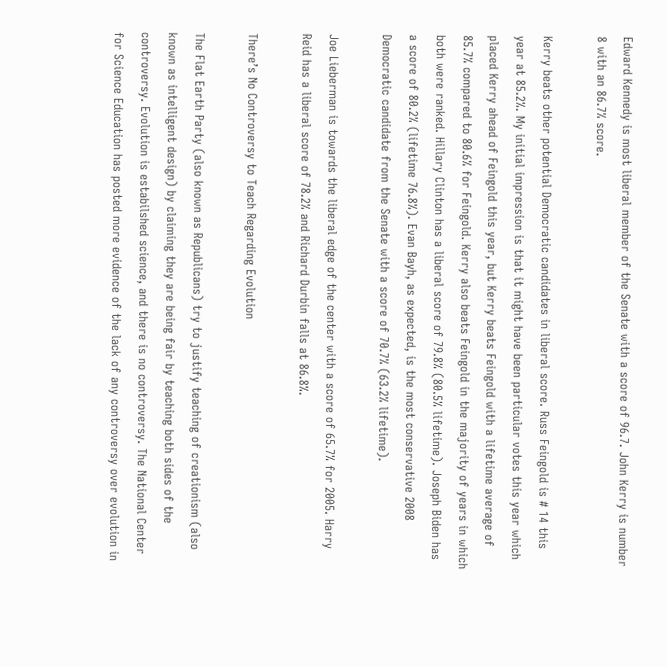Edward Kennedy is most liberal member of the Senate with a score of 96.7. John Kerry is number 8 with an 86.7% score.

Kerry beats other potential Democratic candidates in liberal score. Russ Feingold is # 14 this year at 85.2%. My initial impression is that it might have been particular votes this year which placed Kerry ahead of Feingold this year, but Kerry beats Feingold with a lifetime average of 85.7% compared to 80.6% for Feingold. Kerry also beats Feingold in the majority of years in which both were ranked. Hillary Clinton has a liberal score of 79.8% (80.5% lifetime). Joseph Biden has a score of 80.2% (lifetime 76.8%). Evan Bayh, as expected, is the most conservative 2008 Democratic candidate from the Senate with a score of 70.7% (63.2% lifetime).

Joe Lieberman is towards the liberal edge of the center with a score of 65.7% for 2005. Harry Reid has a liberal score of 78.2% and Richard Durbin falls at 86.8%.

There’s No Controversy to Teach Regarding Evolution

The Flat Earth Party (also known as Republicans) try to justify teaching of creationism (also known as intelligent design) by claiming they are being fair by teaching both sides of the controversy. Evolution is estabilshed science, and there is no controversy. The National Center for Science Education has posted more evidence of the lack of any controversy over evolution in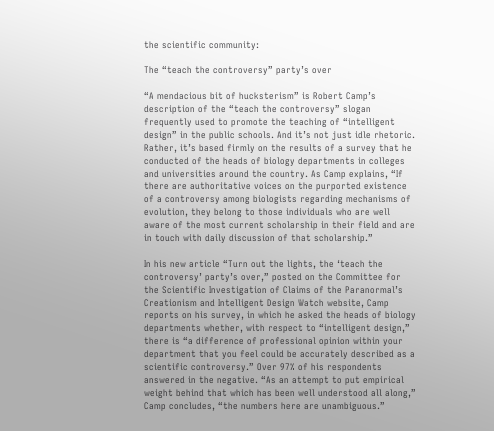the scientific community:

The “teach the controversy” party’s over

“A mendacious bit of hucksterism” is Robert Camp’s description of the “teach the controversy” slogan frequently used to promote the teaching of “intelligent design” in the public schools. And it’s not just idle rhetoric. Rather, it’s based firmly on the results of a survey that he conducted of the heads of biology departments in colleges and universities around the country. As Camp explains, “If there are authoritative voices on the purported existence of a controversy among biologists regarding mechanisms of evolution, they belong to those individuals who are well aware of the most current scholarship in their field and are in touch with daily discussion of that scholarship.”

In his new article “Turn out the lights, the ‘teach the controversy’ party’s over,” posted on the Committee for the Scientific Investigation of Claims of the Paranormal’s Creationism and Intelligent Design Watch website, Camp reports on his survey, in which he asked the heads of biology departments whether, with respect to “intelligent design,” there is “a difference of professional opinion within your department that you feel could be accurately described as a scientific controversy.” Over 97% of his respondents answered in the negative. “As an attempt to put empirical weight behind that which has been well understood all along,” Camp concludes, “the numbers here are unambiguous.”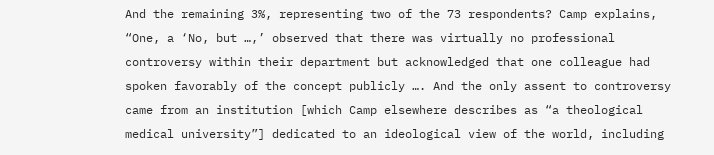And the remaining 3%, representing two of the 73 respondents? Camp explains, “One, a ‘No, but …,’ observed that there was virtually no professional controversy within their department but acknowledged that one colleague had spoken favorably of the concept publicly …. And the only assent to controversy came from an institution [which Camp elsewhere describes as “a theological medical university”] dedicated to an ideological view of the world, including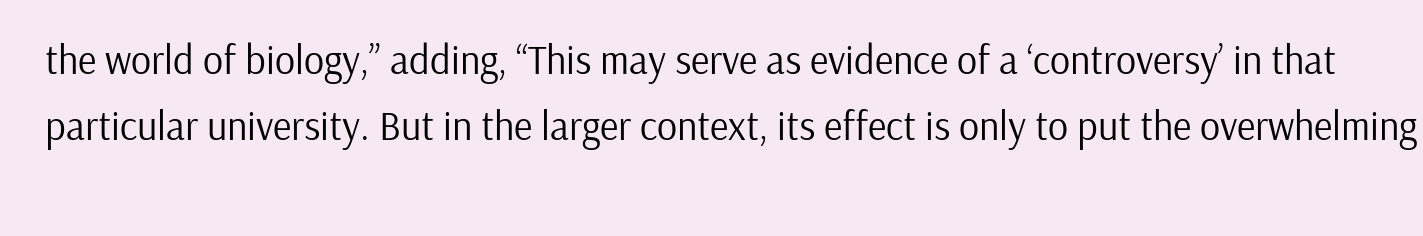the world of biology,” adding, “This may serve as evidence of a ‘controversy’ in that particular university. But in the larger context, its effect is only to put the overwhelming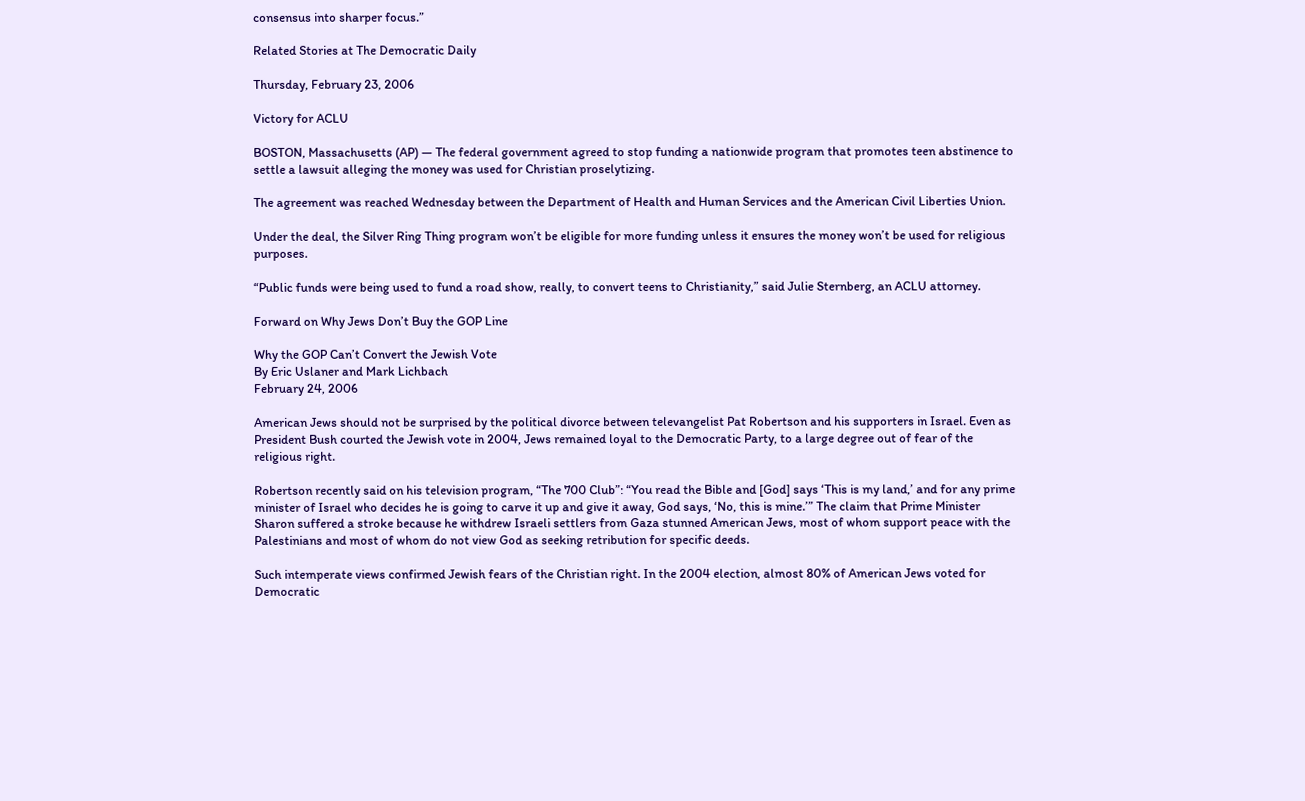consensus into sharper focus.”

Related Stories at The Democratic Daily

Thursday, February 23, 2006

Victory for ACLU

BOSTON, Massachusetts (AP) — The federal government agreed to stop funding a nationwide program that promotes teen abstinence to settle a lawsuit alleging the money was used for Christian proselytizing.

The agreement was reached Wednesday between the Department of Health and Human Services and the American Civil Liberties Union.

Under the deal, the Silver Ring Thing program won’t be eligible for more funding unless it ensures the money won’t be used for religious purposes.

“Public funds were being used to fund a road show, really, to convert teens to Christianity,” said Julie Sternberg, an ACLU attorney.

Forward on Why Jews Don’t Buy the GOP Line

Why the GOP Can’t Convert the Jewish Vote
By Eric Uslaner and Mark Lichbach
February 24, 2006

American Jews should not be surprised by the political divorce between televangelist Pat Robertson and his supporters in Israel. Even as President Bush courted the Jewish vote in 2004, Jews remained loyal to the Democratic Party, to a large degree out of fear of the religious right.

Robertson recently said on his television program, “The 700 Club”: “You read the Bible and [God] says ‘This is my land,’ and for any prime minister of Israel who decides he is going to carve it up and give it away, God says, ‘No, this is mine.’” The claim that Prime Minister Sharon suffered a stroke because he withdrew Israeli settlers from Gaza stunned American Jews, most of whom support peace with the Palestinians and most of whom do not view God as seeking retribution for specific deeds.

Such intemperate views confirmed Jewish fears of the Christian right. In the 2004 election, almost 80% of American Jews voted for Democratic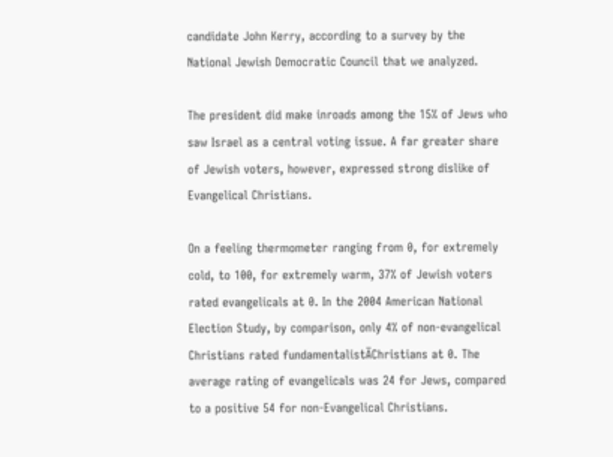candidate John Kerry, according to a survey by the National Jewish Democratic Council that we analyzed.

The president did make inroads among the 15% of Jews who saw Israel as a central voting issue. A far greater share of Jewish voters, however, expressed strong dislike of Evangelical Christians.

On a feeling thermometer ranging from 0, for extremely cold, to 100, for extremely warm, 37% of Jewish voters rated evangelicals at 0. In the 2004 American National Election Study, by comparison, only 4% of non-evangelical Christians rated fundamentalistÄChristians at 0. The average rating of evangelicals was 24 for Jews, compared to a positive 54 for non-Evangelical Christians.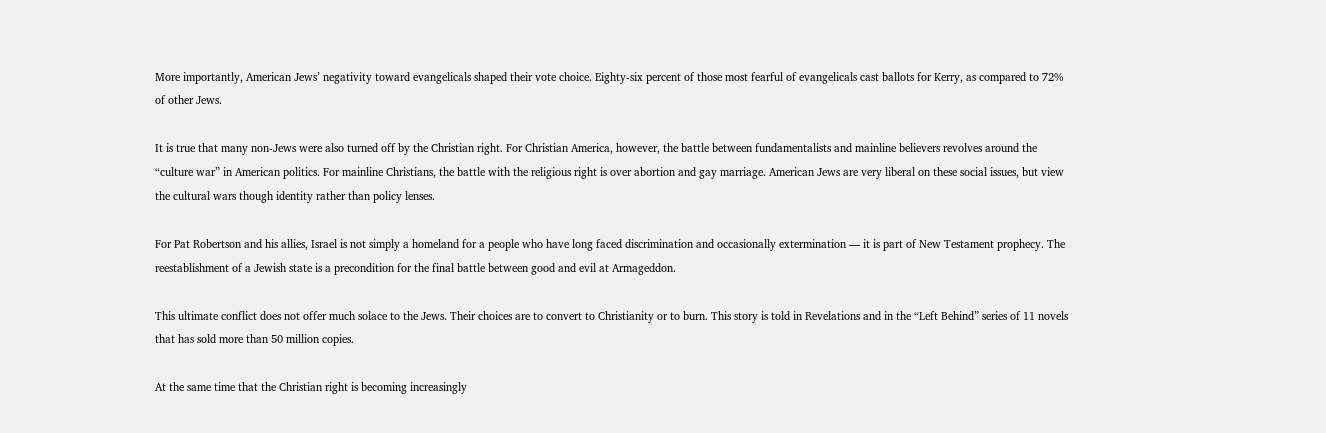More importantly, American Jews’ negativity toward evangelicals shaped their vote choice. Eighty-six percent of those most fearful of evangelicals cast ballots for Kerry, as compared to 72% of other Jews.

It is true that many non-Jews were also turned off by the Christian right. For Christian America, however, the battle between fundamentalists and mainline believers revolves around the “culture war” in American politics. For mainline Christians, the battle with the religious right is over abortion and gay marriage. American Jews are very liberal on these social issues, but view the cultural wars though identity rather than policy lenses.

For Pat Robertson and his allies, Israel is not simply a homeland for a people who have long faced discrimination and occasionally extermination — it is part of New Testament prophecy. The reestablishment of a Jewish state is a precondition for the final battle between good and evil at Armageddon.

This ultimate conflict does not offer much solace to the Jews. Their choices are to convert to Christianity or to burn. This story is told in Revelations and in the “Left Behind” series of 11 novels that has sold more than 50 million copies.

At the same time that the Christian right is becoming increasingly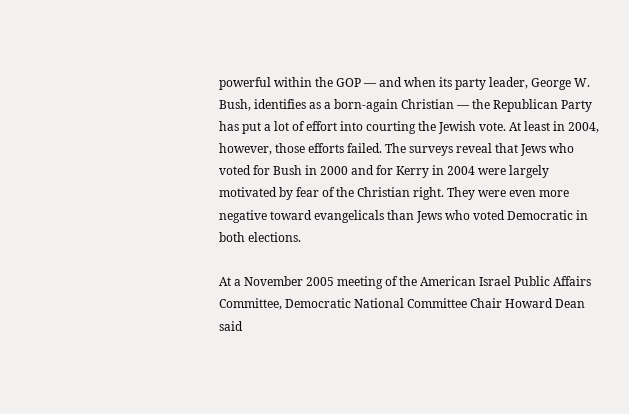powerful within the GOP — and when its party leader, George W. Bush, identifies as a born-again Christian — the Republican Party has put a lot of effort into courting the Jewish vote. At least in 2004, however, those efforts failed. The surveys reveal that Jews who voted for Bush in 2000 and for Kerry in 2004 were largely motivated by fear of the Christian right. They were even more negative toward evangelicals than Jews who voted Democratic in both elections.

At a November 2005 meeting of the American Israel Public Affairs Committee, Democratic National Committee Chair Howard Dean said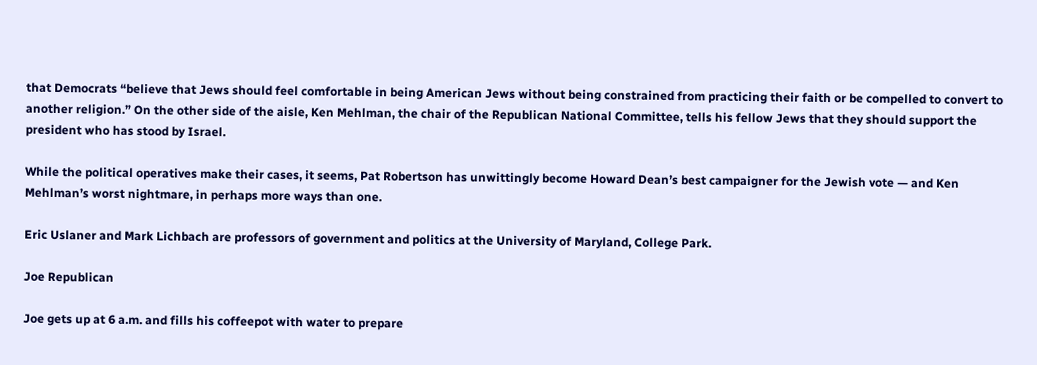that Democrats “believe that Jews should feel comfortable in being American Jews without being constrained from practicing their faith or be compelled to convert to another religion.” On the other side of the aisle, Ken Mehlman, the chair of the Republican National Committee, tells his fellow Jews that they should support the president who has stood by Israel.

While the political operatives make their cases, it seems, Pat Robertson has unwittingly become Howard Dean’s best campaigner for the Jewish vote — and Ken Mehlman’s worst nightmare, in perhaps more ways than one.

Eric Uslaner and Mark Lichbach are professors of government and politics at the University of Maryland, College Park.

Joe Republican

Joe gets up at 6 a.m. and fills his coffeepot with water to prepare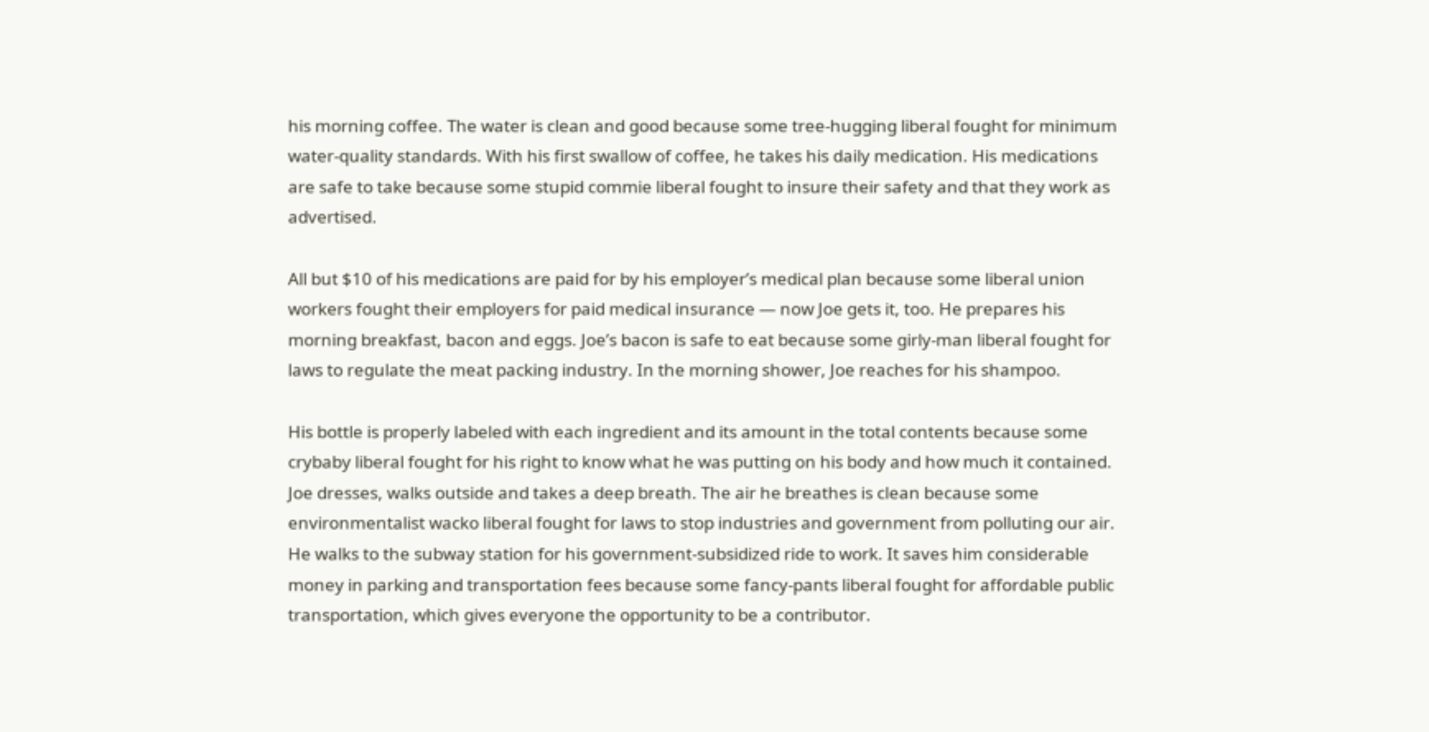his morning coffee. The water is clean and good because some tree-hugging liberal fought for minimum water-quality standards. With his first swallow of coffee, he takes his daily medication. His medications are safe to take because some stupid commie liberal fought to insure their safety and that they work as advertised.

All but $10 of his medications are paid for by his employer’s medical plan because some liberal union workers fought their employers for paid medical insurance — now Joe gets it, too. He prepares his morning breakfast, bacon and eggs. Joe’s bacon is safe to eat because some girly-man liberal fought for laws to regulate the meat packing industry. In the morning shower, Joe reaches for his shampoo.

His bottle is properly labeled with each ingredient and its amount in the total contents because some crybaby liberal fought for his right to know what he was putting on his body and how much it contained. Joe dresses, walks outside and takes a deep breath. The air he breathes is clean because some environmentalist wacko liberal fought for laws to stop industries and government from polluting our air. He walks to the subway station for his government-subsidized ride to work. It saves him considerable money in parking and transportation fees because some fancy-pants liberal fought for affordable public transportation, which gives everyone the opportunity to be a contributor.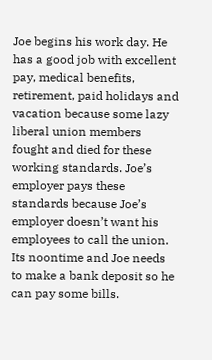Joe begins his work day. He has a good job with excellent pay, medical benefits, retirement, paid holidays and vacation because some lazy liberal union members fought and died for these working standards. Joe’s employer pays these standards because Joe’s employer doesn’t want his employees to call the union. Its noontime and Joe needs to make a bank deposit so he can pay some bills.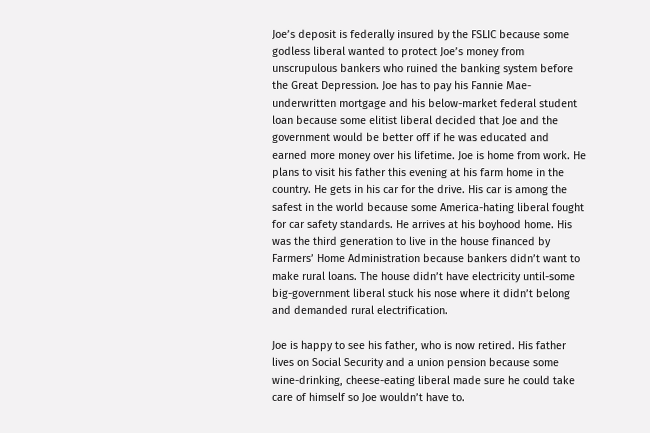Joe’s deposit is federally insured by the FSLIC because some godless liberal wanted to protect Joe’s money from unscrupulous bankers who ruined the banking system before the Great Depression. Joe has to pay his Fannie Mae-underwritten mortgage and his below-market federal student loan because some elitist liberal decided that Joe and the government would be better off if he was educated and earned more money over his lifetime. Joe is home from work. He plans to visit his father this evening at his farm home in the country. He gets in his car for the drive. His car is among the safest in the world because some America-hating liberal fought for car safety standards. He arrives at his boyhood home. His was the third generation to live in the house financed by Farmers’ Home Administration because bankers didn’t want to make rural loans. The house didn’t have electricity until-some big-government liberal stuck his nose where it didn’t belong and demanded rural electrification.

Joe is happy to see his father, who is now retired. His father lives on Social Security and a union pension because some wine-drinking, cheese-eating liberal made sure he could take care of himself so Joe wouldn’t have to.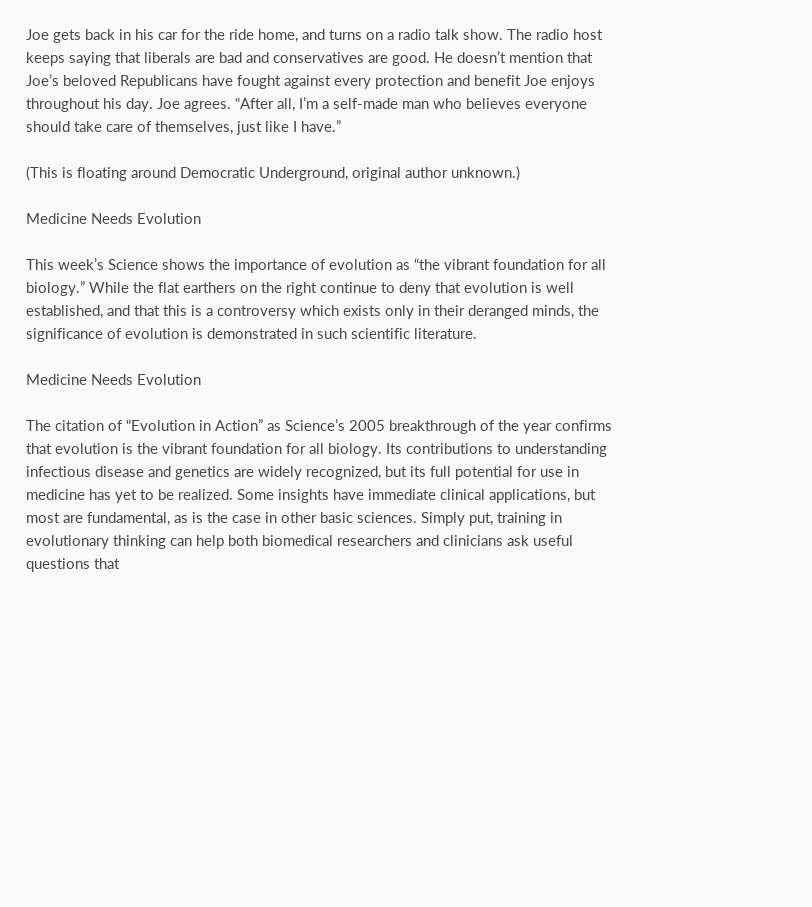Joe gets back in his car for the ride home, and turns on a radio talk show. The radio host keeps saying that liberals are bad and conservatives are good. He doesn’t mention that Joe’s beloved Republicans have fought against every protection and benefit Joe enjoys throughout his day. Joe agrees. “After all, I’m a self-made man who believes everyone should take care of themselves, just like I have.”

(This is floating around Democratic Underground, original author unknown.)

Medicine Needs Evolution

This week’s Science shows the importance of evolution as “the vibrant foundation for all biology.” While the flat earthers on the right continue to deny that evolution is well established, and that this is a controversy which exists only in their deranged minds, the significance of evolution is demonstrated in such scientific literature.

Medicine Needs Evolution

The citation of “Evolution in Action” as Science’s 2005 breakthrough of the year confirms that evolution is the vibrant foundation for all biology. Its contributions to understanding infectious disease and genetics are widely recognized, but its full potential for use in medicine has yet to be realized. Some insights have immediate clinical applications, but most are fundamental, as is the case in other basic sciences. Simply put, training in evolutionary thinking can help both biomedical researchers and clinicians ask useful questions that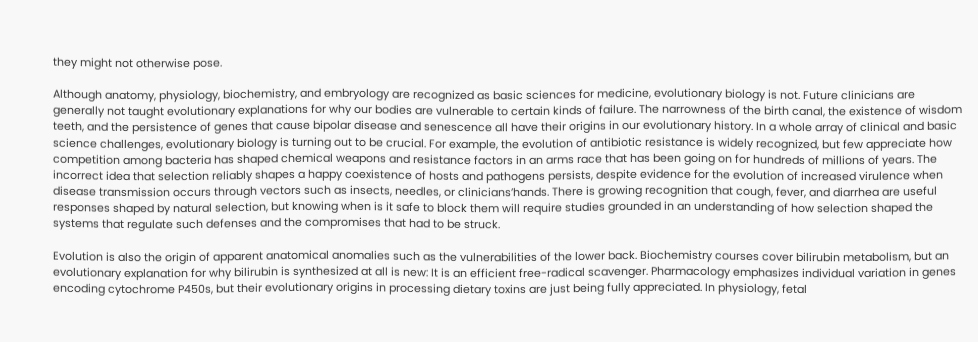they might not otherwise pose.

Although anatomy, physiology, biochemistry, and embryology are recognized as basic sciences for medicine, evolutionary biology is not. Future clinicians are generally not taught evolutionary explanations for why our bodies are vulnerable to certain kinds of failure. The narrowness of the birth canal, the existence of wisdom teeth, and the persistence of genes that cause bipolar disease and senescence all have their origins in our evolutionary history. In a whole array of clinical and basic science challenges, evolutionary biology is turning out to be crucial. For example, the evolution of antibiotic resistance is widely recognized, but few appreciate how competition among bacteria has shaped chemical weapons and resistance factors in an arms race that has been going on for hundreds of millions of years. The incorrect idea that selection reliably shapes a happy coexistence of hosts and pathogens persists, despite evidence for the evolution of increased virulence when disease transmission occurs through vectors such as insects, needles, or clinicians’hands. There is growing recognition that cough, fever, and diarrhea are useful responses shaped by natural selection, but knowing when is it safe to block them will require studies grounded in an understanding of how selection shaped the systems that regulate such defenses and the compromises that had to be struck.

Evolution is also the origin of apparent anatomical anomalies such as the vulnerabilities of the lower back. Biochemistry courses cover bilirubin metabolism, but an evolutionary explanation for why bilirubin is synthesized at all is new: It is an efficient free-radical scavenger. Pharmacology emphasizes individual variation in genes encoding cytochrome P450s, but their evolutionary origins in processing dietary toxins are just being fully appreciated. In physiology, fetal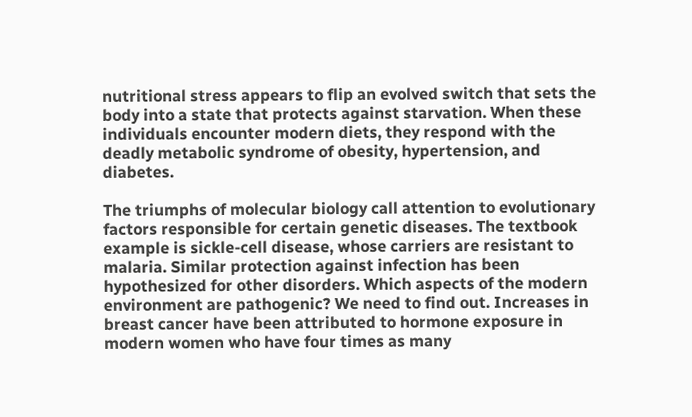nutritional stress appears to flip an evolved switch that sets the body into a state that protects against starvation. When these individuals encounter modern diets, they respond with the deadly metabolic syndrome of obesity, hypertension, and diabetes.

The triumphs of molecular biology call attention to evolutionary factors responsible for certain genetic diseases. The textbook example is sickle-cell disease, whose carriers are resistant to malaria. Similar protection against infection has been hypothesized for other disorders. Which aspects of the modern environment are pathogenic? We need to find out. Increases in breast cancer have been attributed to hormone exposure in modern women who have four times as many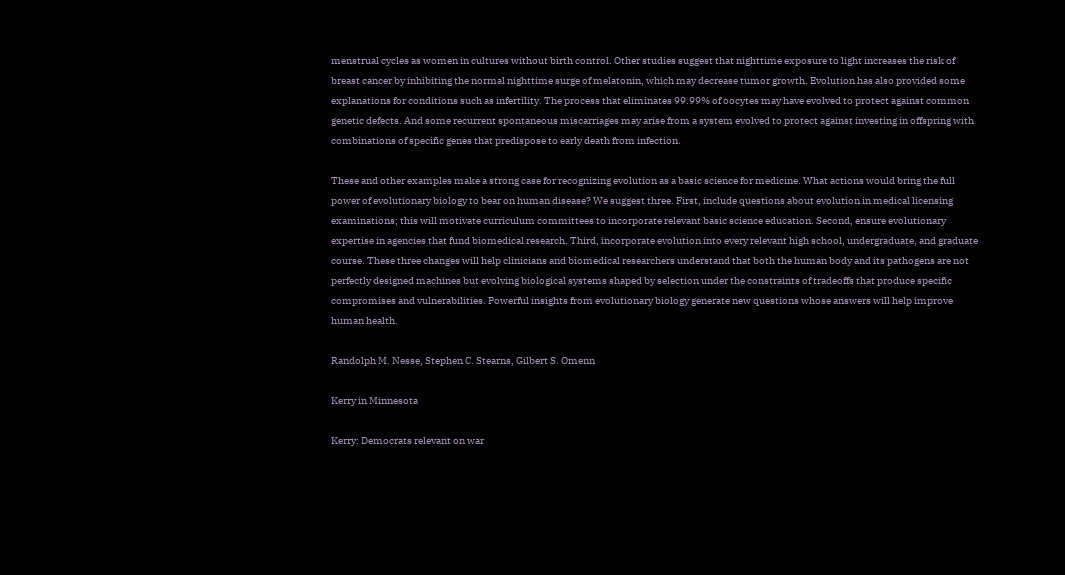menstrual cycles as women in cultures without birth control. Other studies suggest that nighttime exposure to light increases the risk of breast cancer by inhibiting the normal nighttime surge of melatonin, which may decrease tumor growth. Evolution has also provided some explanations for conditions such as infertility. The process that eliminates 99.99% of oocytes may have evolved to protect against common genetic defects. And some recurrent spontaneous miscarriages may arise from a system evolved to protect against investing in offspring with combinations of specific genes that predispose to early death from infection.

These and other examples make a strong case for recognizing evolution as a basic science for medicine. What actions would bring the full power of evolutionary biology to bear on human disease? We suggest three. First, include questions about evolution in medical licensing examinations; this will motivate curriculum committees to incorporate relevant basic science education. Second, ensure evolutionary expertise in agencies that fund biomedical research. Third, incorporate evolution into every relevant high school, undergraduate, and graduate course. These three changes will help clinicians and biomedical researchers understand that both the human body and its pathogens are not perfectly designed machines but evolving biological systems shaped by selection under the constraints of tradeoffs that produce specific compromises and vulnerabilities. Powerful insights from evolutionary biology generate new questions whose answers will help improve human health.

Randolph M. Nesse, Stephen C. Stearns, Gilbert S. Omenn

Kerry in Minnesota

Kerry: Democrats relevant on war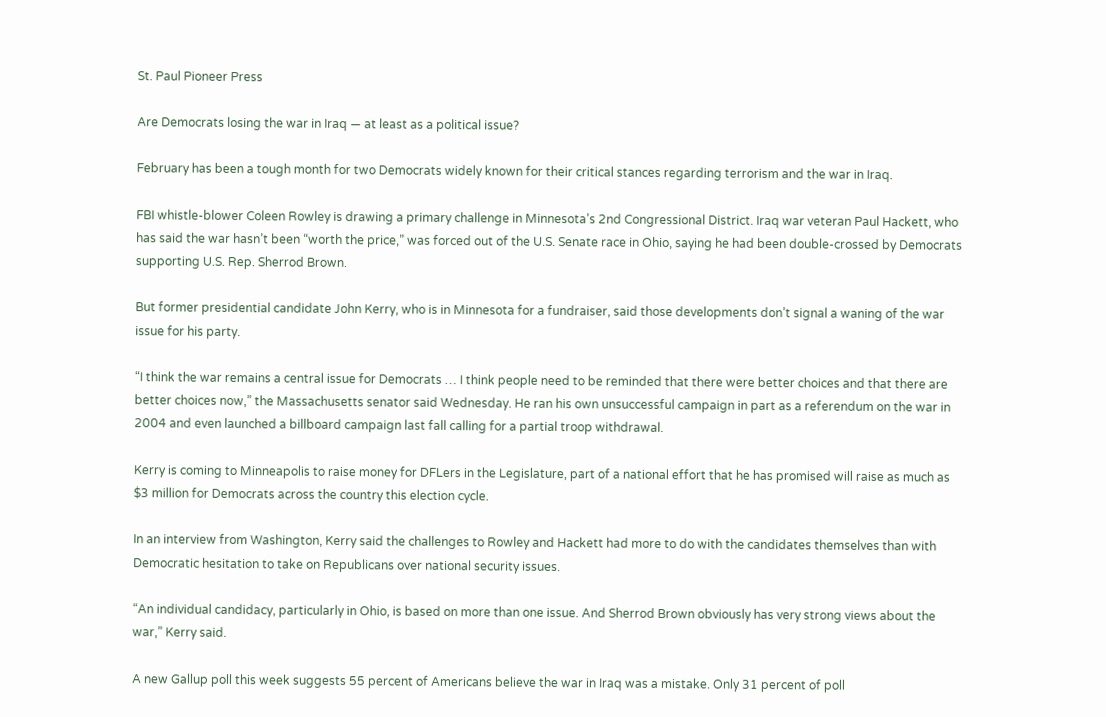St. Paul Pioneer Press

Are Democrats losing the war in Iraq — at least as a political issue?

February has been a tough month for two Democrats widely known for their critical stances regarding terrorism and the war in Iraq.

FBI whistle-blower Coleen Rowley is drawing a primary challenge in Minnesota’s 2nd Congressional District. Iraq war veteran Paul Hackett, who has said the war hasn’t been “worth the price,” was forced out of the U.S. Senate race in Ohio, saying he had been double-crossed by Democrats supporting U.S. Rep. Sherrod Brown.

But former presidential candidate John Kerry, who is in Minnesota for a fundraiser, said those developments don’t signal a waning of the war issue for his party.

“I think the war remains a central issue for Democrats … I think people need to be reminded that there were better choices and that there are better choices now,” the Massachusetts senator said Wednesday. He ran his own unsuccessful campaign in part as a referendum on the war in 2004 and even launched a billboard campaign last fall calling for a partial troop withdrawal.

Kerry is coming to Minneapolis to raise money for DFLers in the Legislature, part of a national effort that he has promised will raise as much as $3 million for Democrats across the country this election cycle.

In an interview from Washington, Kerry said the challenges to Rowley and Hackett had more to do with the candidates themselves than with Democratic hesitation to take on Republicans over national security issues.

“An individual candidacy, particularly in Ohio, is based on more than one issue. And Sherrod Brown obviously has very strong views about the war,” Kerry said.

A new Gallup poll this week suggests 55 percent of Americans believe the war in Iraq was a mistake. Only 31 percent of poll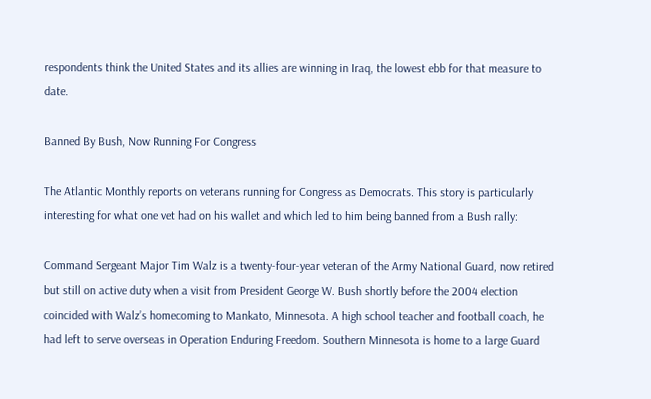respondents think the United States and its allies are winning in Iraq, the lowest ebb for that measure to date.

Banned By Bush, Now Running For Congress

The Atlantic Monthly reports on veterans running for Congress as Democrats. This story is particularly interesting for what one vet had on his wallet and which led to him being banned from a Bush rally:

Command Sergeant Major Tim Walz is a twenty-four-year veteran of the Army National Guard, now retired but still on active duty when a visit from President George W. Bush shortly before the 2004 election coincided with Walz’s homecoming to Mankato, Minnesota. A high school teacher and football coach, he had left to serve overseas in Operation Enduring Freedom. Southern Minnesota is home to a large Guard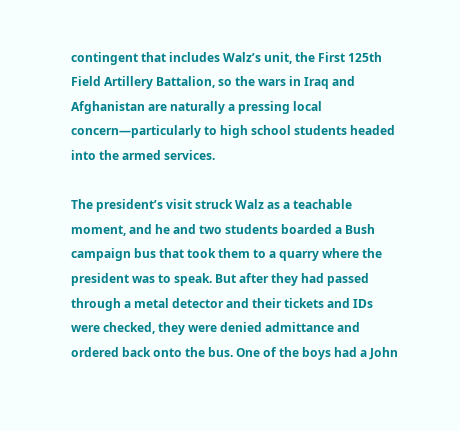contingent that includes Walz’s unit, the First 125th Field Artillery Battalion, so the wars in Iraq and Afghanistan are naturally a pressing local concern—particularly to high school students headed into the armed services.

The president’s visit struck Walz as a teachable moment, and he and two students boarded a Bush campaign bus that took them to a quarry where the president was to speak. But after they had passed through a metal detector and their tickets and IDs were checked, they were denied admittance and ordered back onto the bus. One of the boys had a John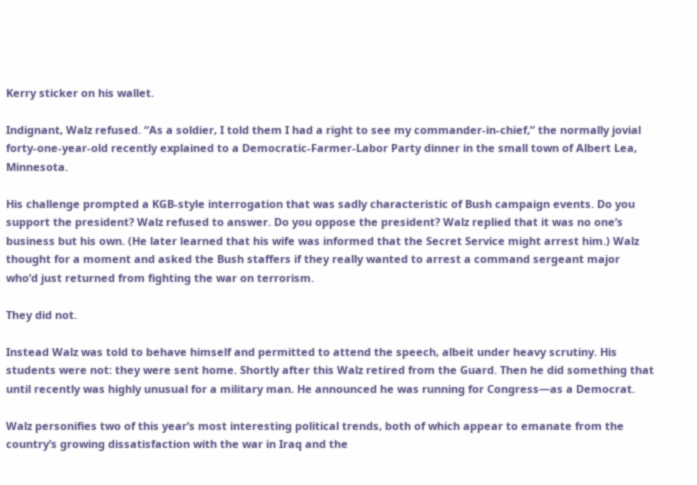Kerry sticker on his wallet.

Indignant, Walz refused. “As a soldier, I told them I had a right to see my commander-in-chief,” the normally jovial forty-one-year-old recently explained to a Democratic-Farmer-Labor Party dinner in the small town of Albert Lea, Minnesota.

His challenge prompted a KGB-style interrogation that was sadly characteristic of Bush campaign events. Do you support the president? Walz refused to answer. Do you oppose the president? Walz replied that it was no one’s business but his own. (He later learned that his wife was informed that the Secret Service might arrest him.) Walz thought for a moment and asked the Bush staffers if they really wanted to arrest a command sergeant major who’d just returned from fighting the war on terrorism.

They did not.

Instead Walz was told to behave himself and permitted to attend the speech, albeit under heavy scrutiny. His students were not: they were sent home. Shortly after this Walz retired from the Guard. Then he did something that until recently was highly unusual for a military man. He announced he was running for Congress—as a Democrat.

Walz personifies two of this year’s most interesting political trends, both of which appear to emanate from the country’s growing dissatisfaction with the war in Iraq and the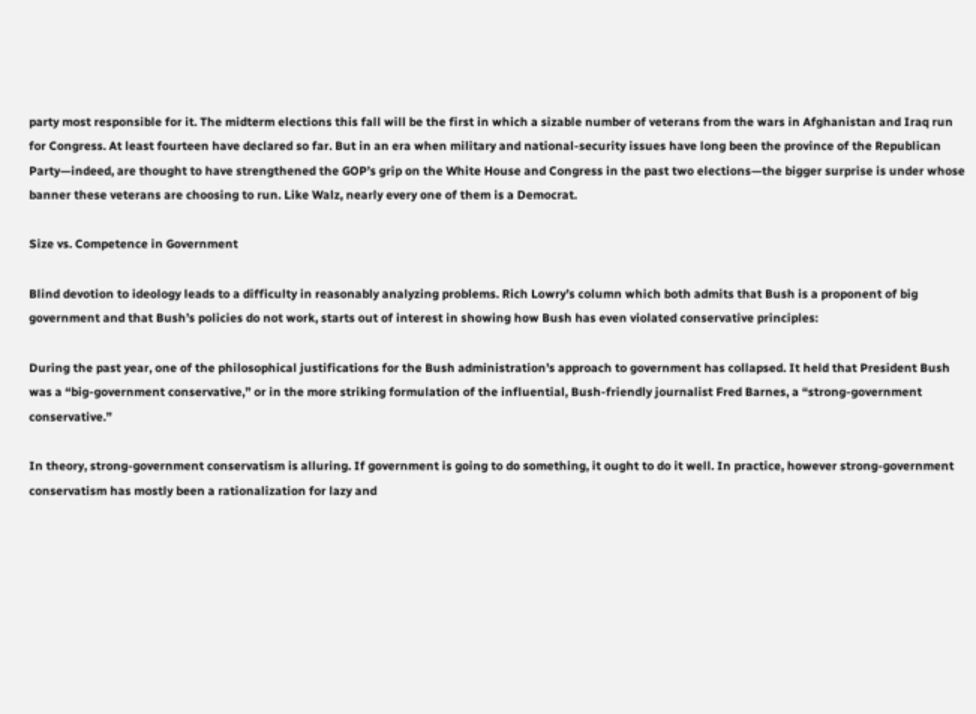party most responsible for it. The midterm elections this fall will be the first in which a sizable number of veterans from the wars in Afghanistan and Iraq run for Congress. At least fourteen have declared so far. But in an era when military and national-security issues have long been the province of the Republican Party—indeed, are thought to have strengthened the GOP’s grip on the White House and Congress in the past two elections—the bigger surprise is under whose banner these veterans are choosing to run. Like Walz, nearly every one of them is a Democrat.

Size vs. Competence in Government

Blind devotion to ideology leads to a difficulty in reasonably analyzing problems. Rich Lowry’s column which both admits that Bush is a proponent of big government and that Bush’s policies do not work, starts out of interest in showing how Bush has even violated conservative principles:

During the past year, one of the philosophical justifications for the Bush administration’s approach to government has collapsed. It held that President Bush was a “big-government conservative,” or in the more striking formulation of the influential, Bush-friendly journalist Fred Barnes, a “strong-government conservative.”

In theory, strong-government conservatism is alluring. If government is going to do something, it ought to do it well. In practice, however strong-government conservatism has mostly been a rationalization for lazy and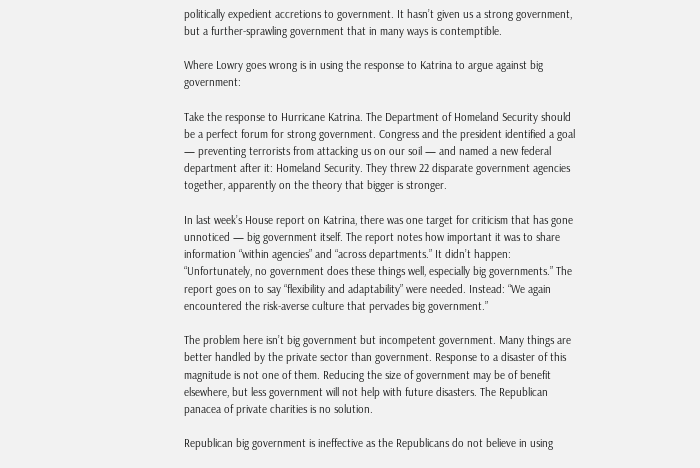politically expedient accretions to government. It hasn’t given us a strong government, but a further-sprawling government that in many ways is contemptible.

Where Lowry goes wrong is in using the response to Katrina to argue against big government:

Take the response to Hurricane Katrina. The Department of Homeland Security should be a perfect forum for strong government. Congress and the president identified a goal — preventing terrorists from attacking us on our soil — and named a new federal department after it: Homeland Security. They threw 22 disparate government agencies together, apparently on the theory that bigger is stronger.

In last week’s House report on Katrina, there was one target for criticism that has gone unnoticed — big government itself. The report notes how important it was to share information “within agencies” and “across departments.” It didn’t happen: “Unfortunately, no government does these things well, especially big governments.” The report goes on to say “flexibility and adaptability” were needed. Instead: “We again encountered the risk-averse culture that pervades big government.”

The problem here isn’t big government but incompetent government. Many things are better handled by the private sector than government. Response to a disaster of this magnitude is not one of them. Reducing the size of government may be of benefit elsewhere, but less government will not help with future disasters. The Republican panacea of private charities is no solution.

Republican big government is ineffective as the Republicans do not believe in using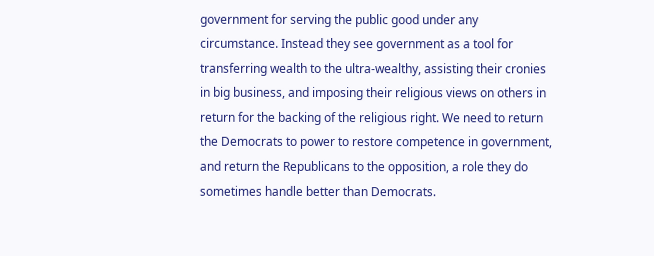government for serving the public good under any circumstance. Instead they see government as a tool for transferring wealth to the ultra-wealthy, assisting their cronies in big business, and imposing their religious views on others in return for the backing of the religious right. We need to return the Democrats to power to restore competence in government, and return the Republicans to the opposition, a role they do sometimes handle better than Democrats.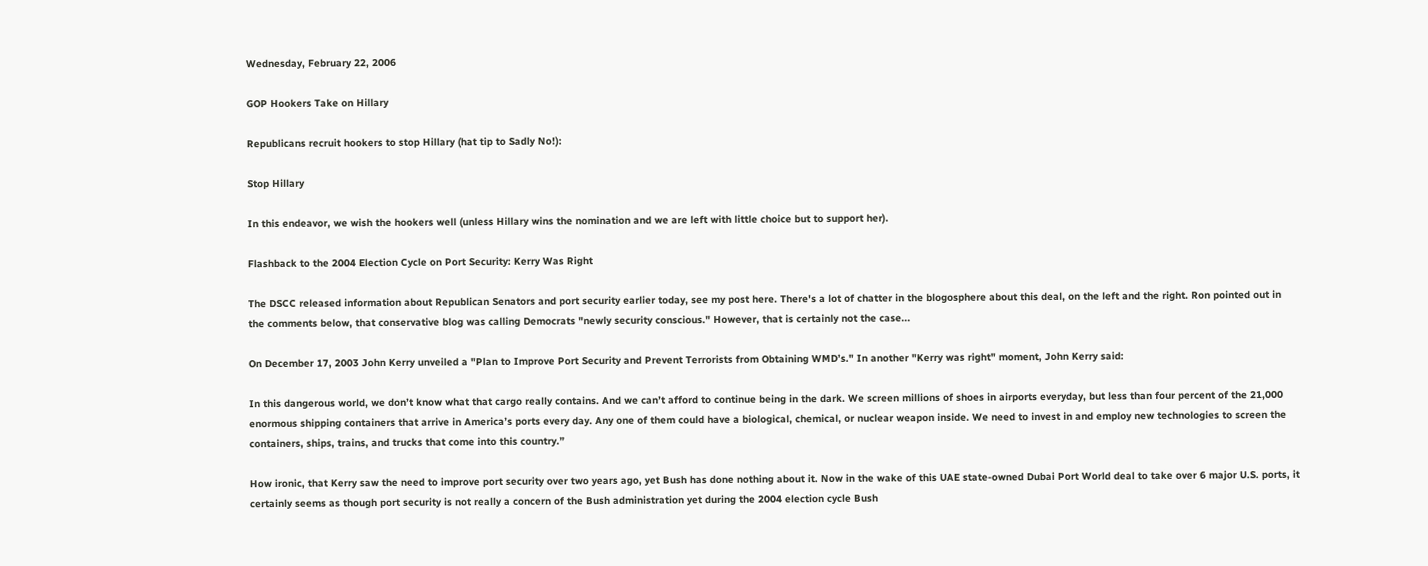Wednesday, February 22, 2006

GOP Hookers Take on Hillary

Republicans recruit hookers to stop Hillary (hat tip to Sadly No!):

Stop Hillary

In this endeavor, we wish the hookers well (unless Hillary wins the nomination and we are left with little choice but to support her).

Flashback to the 2004 Election Cycle on Port Security: Kerry Was Right

The DSCC released information about Republican Senators and port security earlier today, see my post here. There's a lot of chatter in the blogosphere about this deal, on the left and the right. Ron pointed out in the comments below, that conservative blog was calling Democrats "newly security conscious." However, that is certainly not the case...

On December 17, 2003 John Kerry unveiled a "Plan to Improve Port Security and Prevent Terrorists from Obtaining WMD’s." In another "Kerry was right" moment, John Kerry said:

In this dangerous world, we don’t know what that cargo really contains. And we can’t afford to continue being in the dark. We screen millions of shoes in airports everyday, but less than four percent of the 21,000 enormous shipping containers that arrive in America’s ports every day. Any one of them could have a biological, chemical, or nuclear weapon inside. We need to invest in and employ new technologies to screen the containers, ships, trains, and trucks that come into this country.”

How ironic, that Kerry saw the need to improve port security over two years ago, yet Bush has done nothing about it. Now in the wake of this UAE state-owned Dubai Port World deal to take over 6 major U.S. ports, it certainly seems as though port security is not really a concern of the Bush administration yet during the 2004 election cycle Bush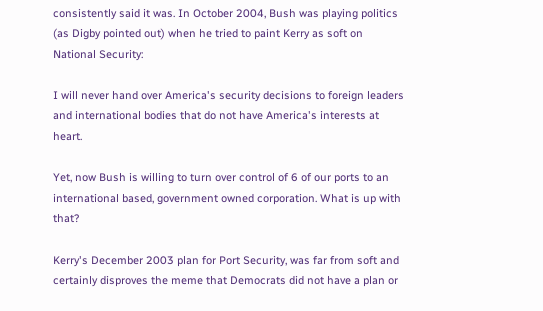consistently said it was. In October 2004, Bush was playing politics (as Digby pointed out) when he tried to paint Kerry as soft on National Security:

I will never hand over America's security decisions to foreign leaders and international bodies that do not have America's interests at heart.

Yet, now Bush is willing to turn over control of 6 of our ports to an international based, government owned corporation. What is up with that?

Kerry's December 2003 plan for Port Security, was far from soft and certainly disproves the meme that Democrats did not have a plan or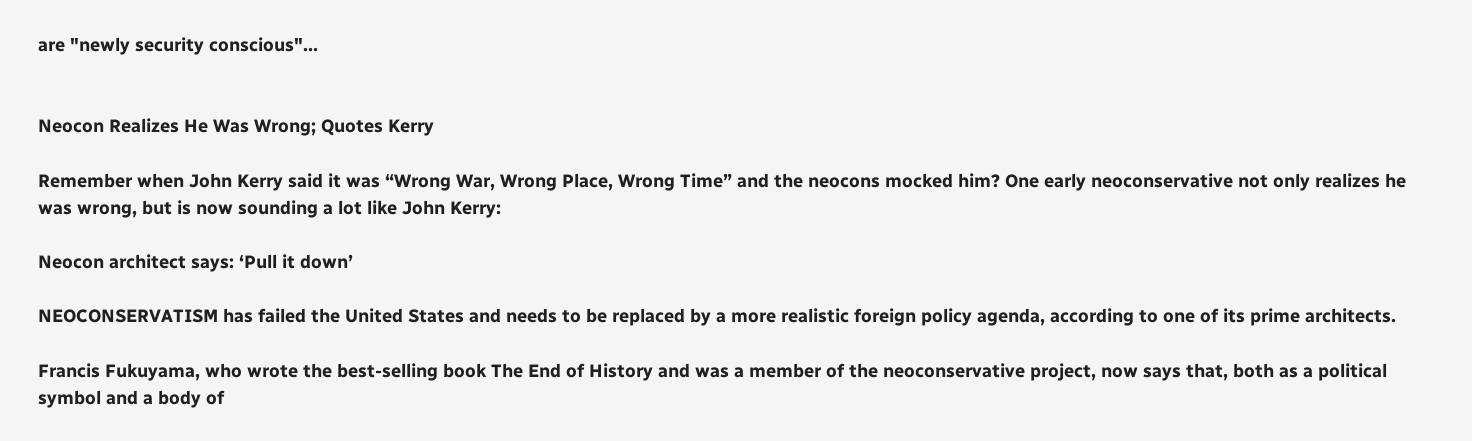are "newly security conscious"...


Neocon Realizes He Was Wrong; Quotes Kerry

Remember when John Kerry said it was “Wrong War, Wrong Place, Wrong Time” and the neocons mocked him? One early neoconservative not only realizes he was wrong, but is now sounding a lot like John Kerry:

Neocon architect says: ‘Pull it down’

NEOCONSERVATISM has failed the United States and needs to be replaced by a more realistic foreign policy agenda, according to one of its prime architects.

Francis Fukuyama, who wrote the best-selling book The End of History and was a member of the neoconservative project, now says that, both as a political symbol and a body of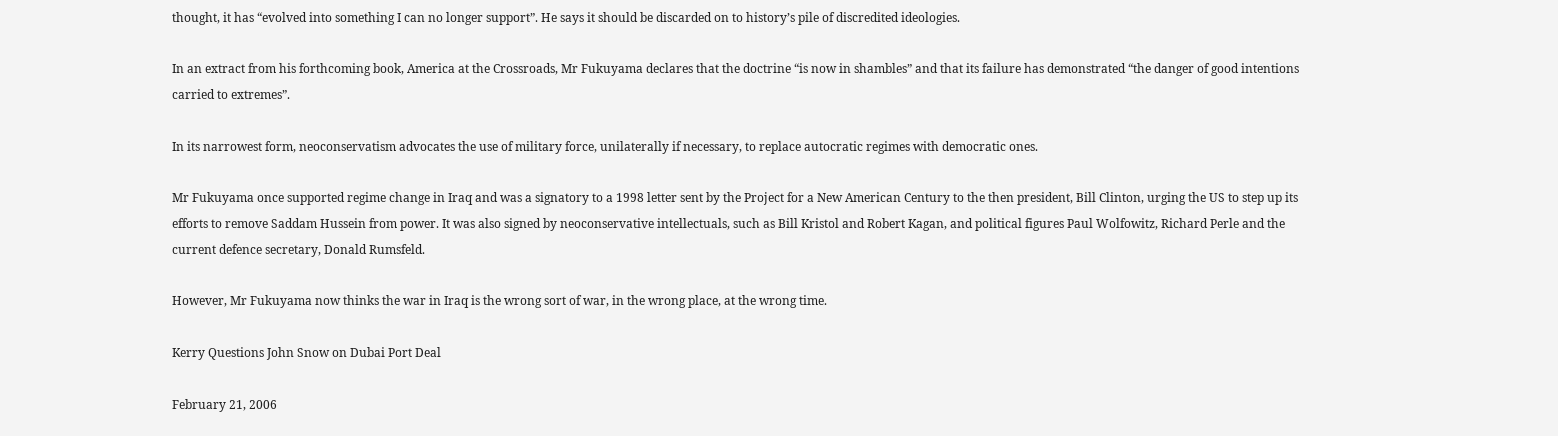thought, it has “evolved into something I can no longer support”. He says it should be discarded on to history’s pile of discredited ideologies.

In an extract from his forthcoming book, America at the Crossroads, Mr Fukuyama declares that the doctrine “is now in shambles” and that its failure has demonstrated “the danger of good intentions carried to extremes”.

In its narrowest form, neoconservatism advocates the use of military force, unilaterally if necessary, to replace autocratic regimes with democratic ones.

Mr Fukuyama once supported regime change in Iraq and was a signatory to a 1998 letter sent by the Project for a New American Century to the then president, Bill Clinton, urging the US to step up its efforts to remove Saddam Hussein from power. It was also signed by neoconservative intellectuals, such as Bill Kristol and Robert Kagan, and political figures Paul Wolfowitz, Richard Perle and the current defence secretary, Donald Rumsfeld.

However, Mr Fukuyama now thinks the war in Iraq is the wrong sort of war, in the wrong place, at the wrong time.

Kerry Questions John Snow on Dubai Port Deal

February 21, 2006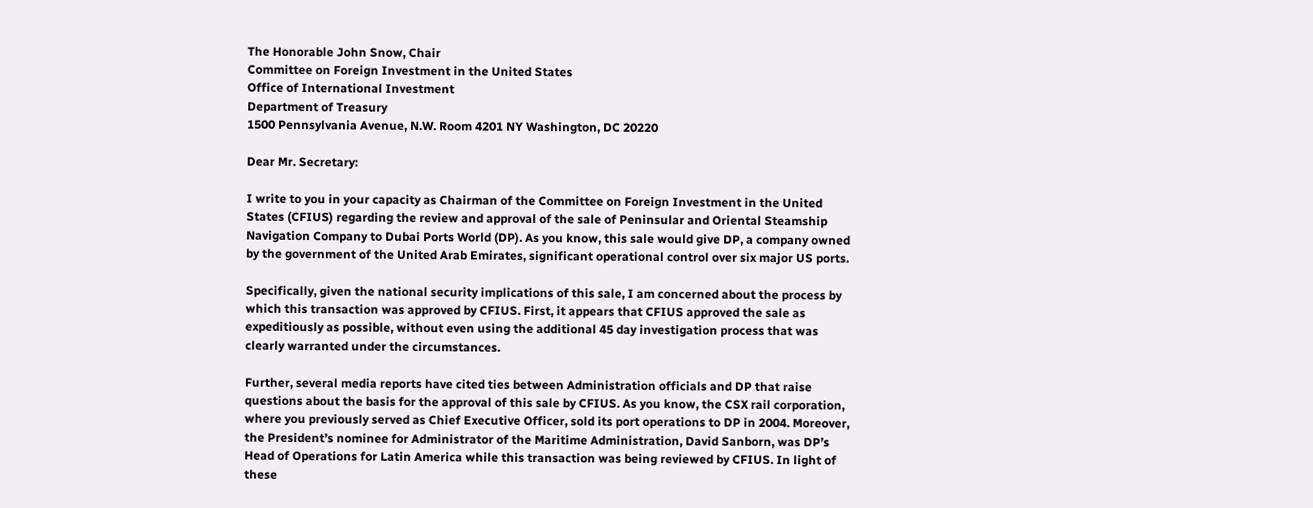The Honorable John Snow, Chair
Committee on Foreign Investment in the United States
Office of International Investment
Department of Treasury
1500 Pennsylvania Avenue, N.W. Room 4201 NY Washington, DC 20220

Dear Mr. Secretary:

I write to you in your capacity as Chairman of the Committee on Foreign Investment in the United States (CFIUS) regarding the review and approval of the sale of Peninsular and Oriental Steamship Navigation Company to Dubai Ports World (DP). As you know, this sale would give DP, a company owned by the government of the United Arab Emirates, significant operational control over six major US ports.

Specifically, given the national security implications of this sale, I am concerned about the process by which this transaction was approved by CFIUS. First, it appears that CFIUS approved the sale as expeditiously as possible, without even using the additional 45 day investigation process that was clearly warranted under the circumstances.

Further, several media reports have cited ties between Administration officials and DP that raise questions about the basis for the approval of this sale by CFIUS. As you know, the CSX rail corporation, where you previously served as Chief Executive Officer, sold its port operations to DP in 2004. Moreover, the President’s nominee for Administrator of the Maritime Administration, David Sanborn, was DP’s Head of Operations for Latin America while this transaction was being reviewed by CFIUS. In light of these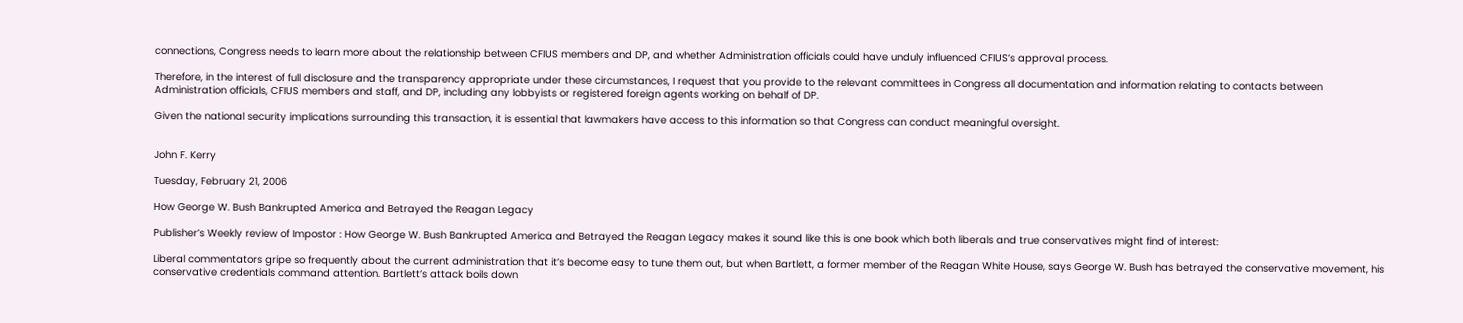connections, Congress needs to learn more about the relationship between CFIUS members and DP, and whether Administration officials could have unduly influenced CFIUS’s approval process.

Therefore, in the interest of full disclosure and the transparency appropriate under these circumstances, I request that you provide to the relevant committees in Congress all documentation and information relating to contacts between Administration officials, CFIUS members and staff, and DP, including any lobbyists or registered foreign agents working on behalf of DP.

Given the national security implications surrounding this transaction, it is essential that lawmakers have access to this information so that Congress can conduct meaningful oversight.


John F. Kerry

Tuesday, February 21, 2006

How George W. Bush Bankrupted America and Betrayed the Reagan Legacy

Publisher’s Weekly review of Impostor : How George W. Bush Bankrupted America and Betrayed the Reagan Legacy makes it sound like this is one book which both liberals and true conservatives might find of interest:

Liberal commentators gripe so frequently about the current administration that it’s become easy to tune them out, but when Bartlett, a former member of the Reagan White House, says George W. Bush has betrayed the conservative movement, his conservative credentials command attention. Bartlett’s attack boils down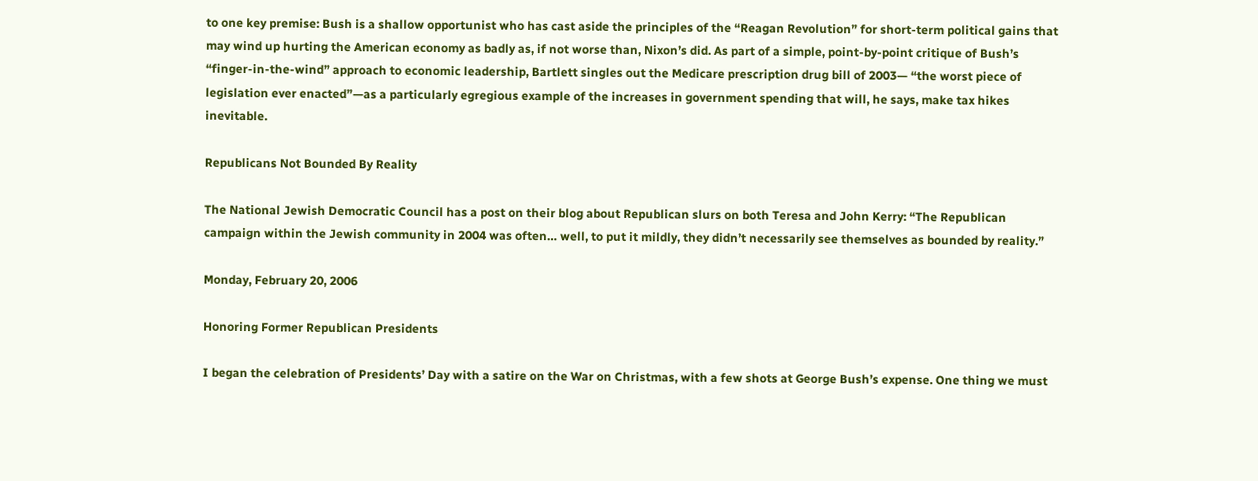to one key premise: Bush is a shallow opportunist who has cast aside the principles of the “Reagan Revolution” for short-term political gains that may wind up hurting the American economy as badly as, if not worse than, Nixon’s did. As part of a simple, point-by-point critique of Bush’s “finger-in-the-wind” approach to economic leadership, Bartlett singles out the Medicare prescription drug bill of 2003— “the worst piece of legislation ever enacted”—as a particularly egregious example of the increases in government spending that will, he says, make tax hikes inevitable.

Republicans Not Bounded By Reality

The National Jewish Democratic Council has a post on their blog about Republican slurs on both Teresa and John Kerry: “The Republican campaign within the Jewish community in 2004 was often… well, to put it mildly, they didn’t necessarily see themselves as bounded by reality.”

Monday, February 20, 2006

Honoring Former Republican Presidents

I began the celebration of Presidents’ Day with a satire on the War on Christmas, with a few shots at George Bush’s expense. One thing we must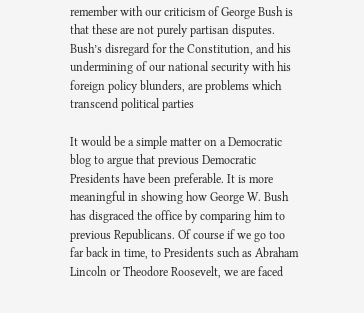remember with our criticism of George Bush is that these are not purely partisan disputes. Bush’s disregard for the Constitution, and his undermining of our national security with his foreign policy blunders, are problems which transcend political parties

It would be a simple matter on a Democratic blog to argue that previous Democratic Presidents have been preferable. It is more meaningful in showing how George W. Bush has disgraced the office by comparing him to previous Republicans. Of course if we go too far back in time, to Presidents such as Abraham Lincoln or Theodore Roosevelt, we are faced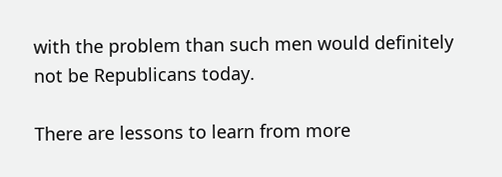with the problem than such men would definitely not be Republicans today.

There are lessons to learn from more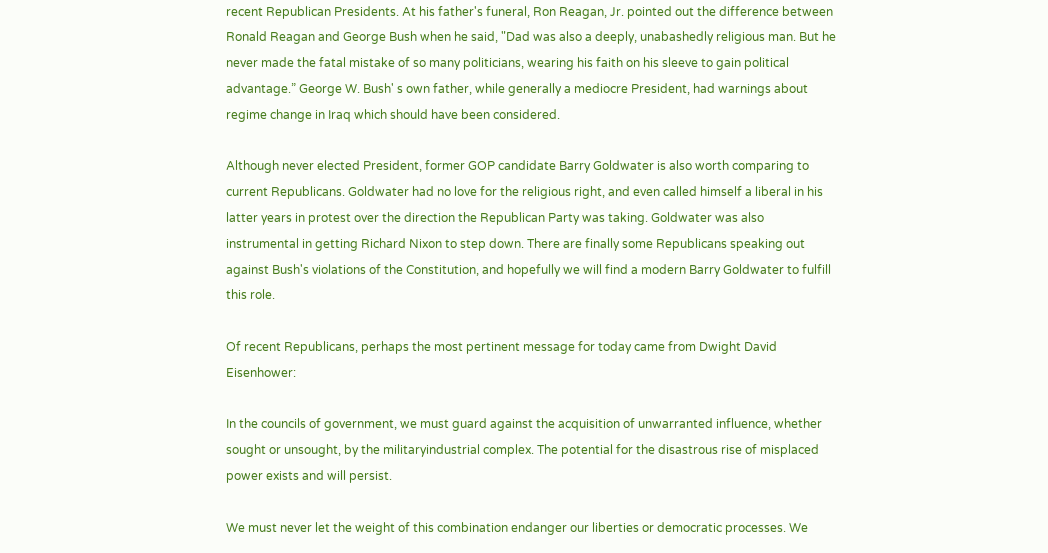recent Republican Presidents. At his father's funeral, Ron Reagan, Jr. pointed out the difference between Ronald Reagan and George Bush when he said, "Dad was also a deeply, unabashedly religious man. But he never made the fatal mistake of so many politicians, wearing his faith on his sleeve to gain political advantage.” George W. Bush' s own father, while generally a mediocre President, had warnings about regime change in Iraq which should have been considered.

Although never elected President, former GOP candidate Barry Goldwater is also worth comparing to current Republicans. Goldwater had no love for the religious right, and even called himself a liberal in his latter years in protest over the direction the Republican Party was taking. Goldwater was also instrumental in getting Richard Nixon to step down. There are finally some Republicans speaking out against Bush's violations of the Constitution, and hopefully we will find a modern Barry Goldwater to fulfill this role.

Of recent Republicans, perhaps the most pertinent message for today came from Dwight David Eisenhower:

In the councils of government, we must guard against the acquisition of unwarranted influence, whether sought or unsought, by the militaryindustrial complex. The potential for the disastrous rise of misplaced power exists and will persist.

We must never let the weight of this combination endanger our liberties or democratic processes. We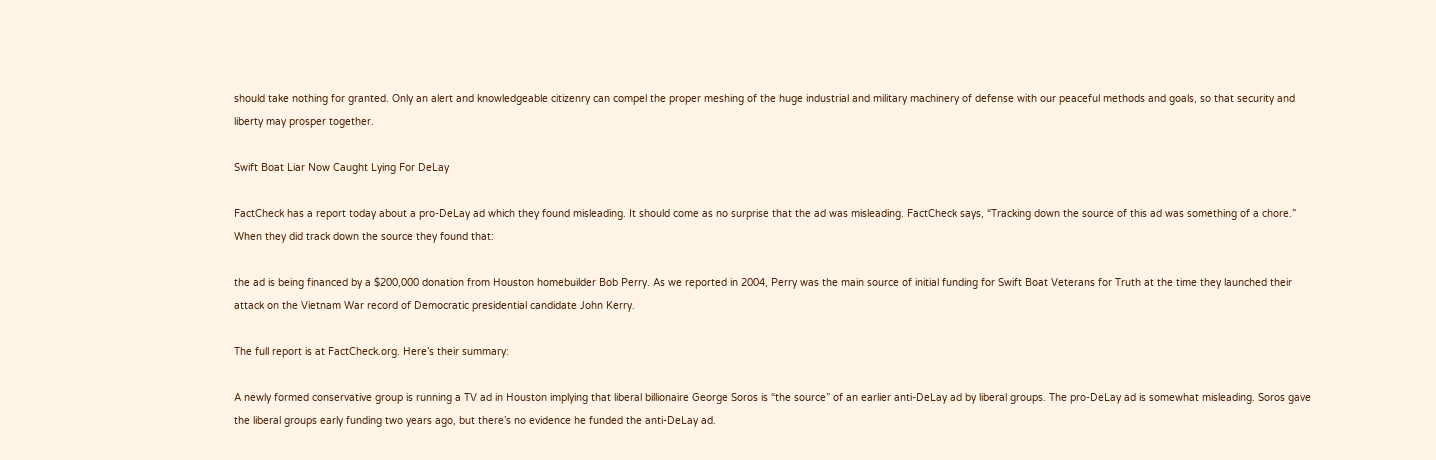should take nothing for granted. Only an alert and knowledgeable citizenry can compel the proper meshing of the huge industrial and military machinery of defense with our peaceful methods and goals, so that security and liberty may prosper together.

Swift Boat Liar Now Caught Lying For DeLay

FactCheck has a report today about a pro-DeLay ad which they found misleading. It should come as no surprise that the ad was misleading. FactCheck says, “Tracking down the source of this ad was something of a chore.” When they did track down the source they found that:

the ad is being financed by a $200,000 donation from Houston homebuilder Bob Perry. As we reported in 2004, Perry was the main source of initial funding for Swift Boat Veterans for Truth at the time they launched their attack on the Vietnam War record of Democratic presidential candidate John Kerry.

The full report is at FactCheck.org. Here’s their summary:

A newly formed conservative group is running a TV ad in Houston implying that liberal billionaire George Soros is “the source” of an earlier anti-DeLay ad by liberal groups. The pro-DeLay ad is somewhat misleading. Soros gave the liberal groups early funding two years ago, but there’s no evidence he funded the anti-DeLay ad.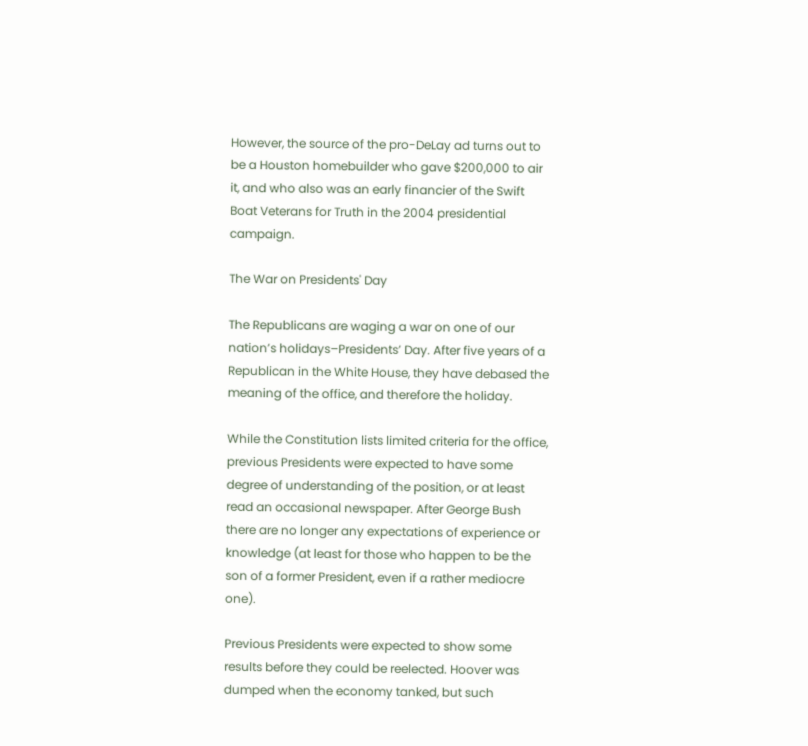However, the source of the pro-DeLay ad turns out to be a Houston homebuilder who gave $200,000 to air it, and who also was an early financier of the Swift Boat Veterans for Truth in the 2004 presidential campaign.

The War on Presidents' Day

The Republicans are waging a war on one of our nation’s holidays–Presidents’ Day. After five years of a Republican in the White House, they have debased the meaning of the office, and therefore the holiday.

While the Constitution lists limited criteria for the office, previous Presidents were expected to have some degree of understanding of the position, or at least read an occasional newspaper. After George Bush there are no longer any expectations of experience or knowledge (at least for those who happen to be the son of a former President, even if a rather mediocre one).

Previous Presidents were expected to show some results before they could be reelected. Hoover was dumped when the economy tanked, but such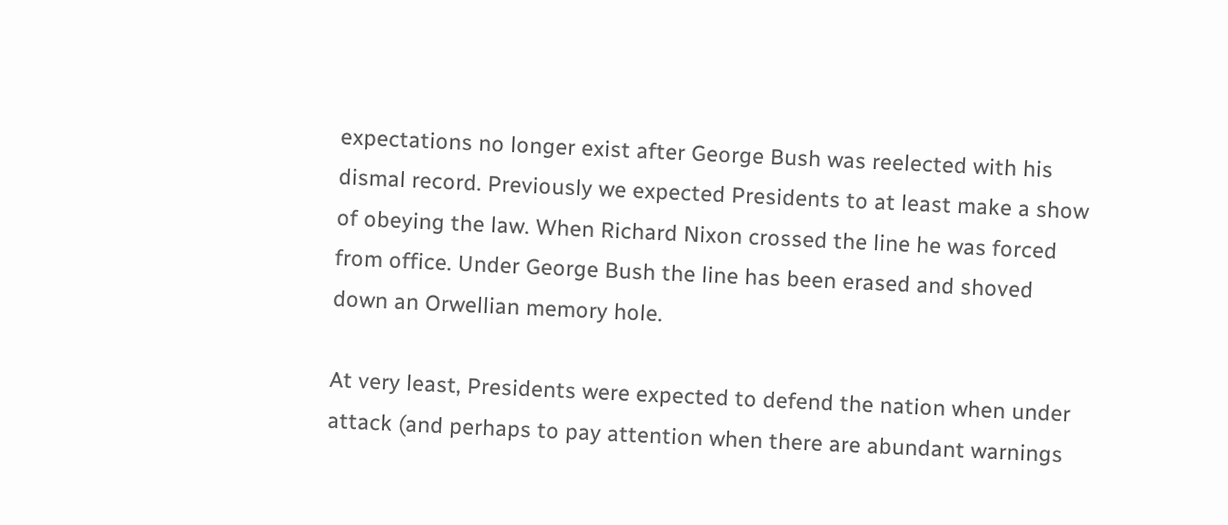expectations no longer exist after George Bush was reelected with his dismal record. Previously we expected Presidents to at least make a show of obeying the law. When Richard Nixon crossed the line he was forced from office. Under George Bush the line has been erased and shoved down an Orwellian memory hole.

At very least, Presidents were expected to defend the nation when under attack (and perhaps to pay attention when there are abundant warnings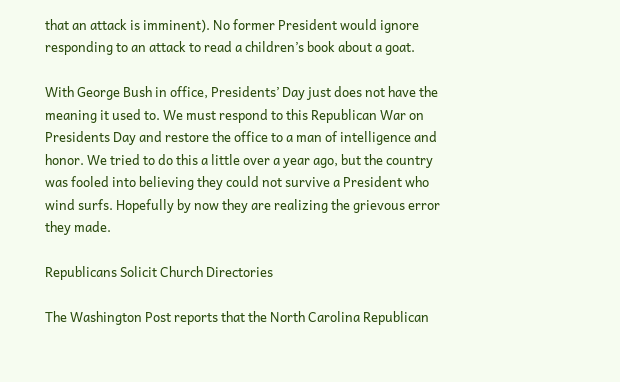that an attack is imminent). No former President would ignore responding to an attack to read a children’s book about a goat.

With George Bush in office, Presidents’ Day just does not have the meaning it used to. We must respond to this Republican War on Presidents Day and restore the office to a man of intelligence and honor. We tried to do this a little over a year ago, but the country was fooled into believing they could not survive a President who wind surfs. Hopefully by now they are realizing the grievous error they made.

Republicans Solicit Church Directories

The Washington Post reports that the North Carolina Republican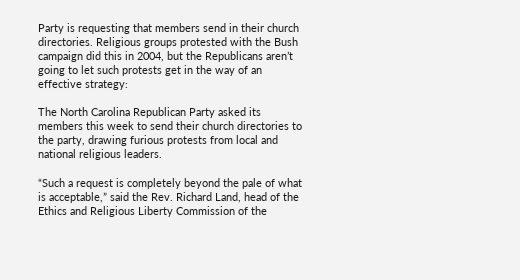Party is requesting that members send in their church directories. Religious groups protested with the Bush campaign did this in 2004, but the Republicans aren’t going to let such protests get in the way of an effective strategy:

The North Carolina Republican Party asked its members this week to send their church directories to the party, drawing furious protests from local and national religious leaders.

“Such a request is completely beyond the pale of what is acceptable,” said the Rev. Richard Land, head of the Ethics and Religious Liberty Commission of the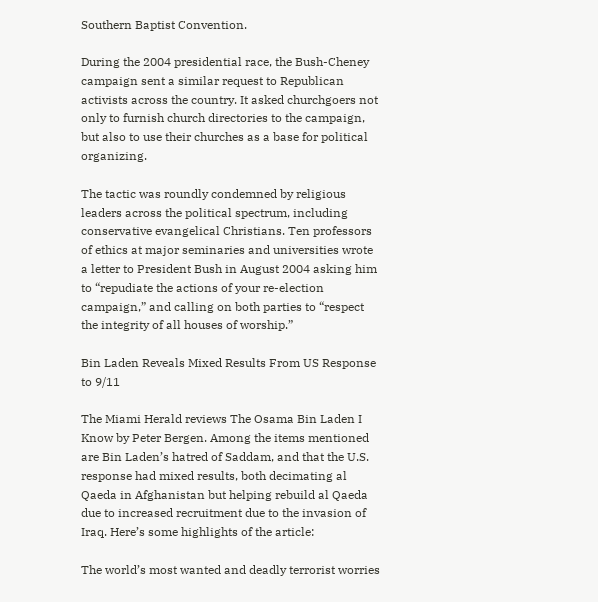Southern Baptist Convention.

During the 2004 presidential race, the Bush-Cheney campaign sent a similar request to Republican activists across the country. It asked churchgoers not only to furnish church directories to the campaign, but also to use their churches as a base for political organizing.

The tactic was roundly condemned by religious leaders across the political spectrum, including conservative evangelical Christians. Ten professors of ethics at major seminaries and universities wrote a letter to President Bush in August 2004 asking him to “repudiate the actions of your re-election campaign,” and calling on both parties to “respect the integrity of all houses of worship.”

Bin Laden Reveals Mixed Results From US Response to 9/11

The Miami Herald reviews The Osama Bin Laden I Know by Peter Bergen. Among the items mentioned are Bin Laden’s hatred of Saddam, and that the U.S. response had mixed results, both decimating al Qaeda in Afghanistan but helping rebuild al Qaeda due to increased recruitment due to the invasion of Iraq. Here’s some highlights of the article:

The world’s most wanted and deadly terrorist worries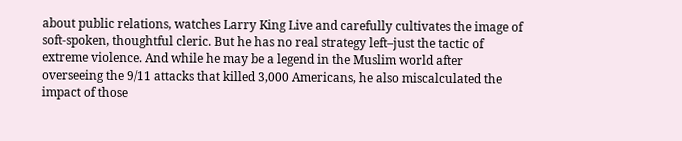about public relations, watches Larry King Live and carefully cultivates the image of soft-spoken, thoughtful cleric. But he has no real strategy left–just the tactic of extreme violence. And while he may be a legend in the Muslim world after overseeing the 9/11 attacks that killed 3,000 Americans, he also miscalculated the impact of those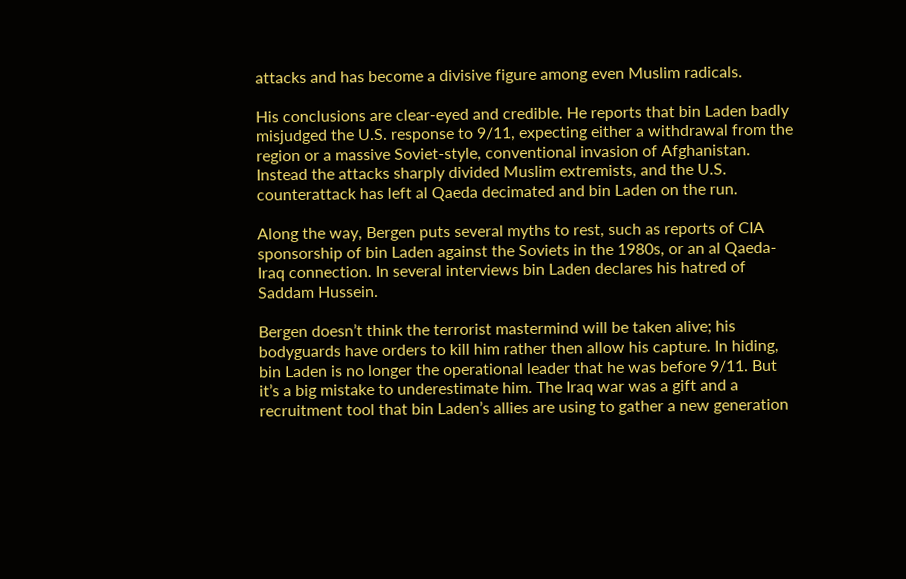attacks and has become a divisive figure among even Muslim radicals.

His conclusions are clear-eyed and credible. He reports that bin Laden badly misjudged the U.S. response to 9/11, expecting either a withdrawal from the region or a massive Soviet-style, conventional invasion of Afghanistan. Instead the attacks sharply divided Muslim extremists, and the U.S. counterattack has left al Qaeda decimated and bin Laden on the run.

Along the way, Bergen puts several myths to rest, such as reports of CIA sponsorship of bin Laden against the Soviets in the 1980s, or an al Qaeda-Iraq connection. In several interviews bin Laden declares his hatred of Saddam Hussein.

Bergen doesn’t think the terrorist mastermind will be taken alive; his bodyguards have orders to kill him rather then allow his capture. In hiding, bin Laden is no longer the operational leader that he was before 9/11. But it’s a big mistake to underestimate him. The Iraq war was a gift and a recruitment tool that bin Laden’s allies are using to gather a new generation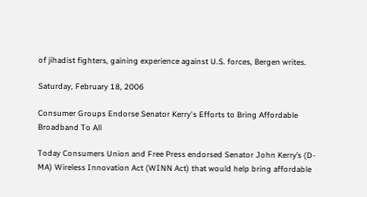of jihadist fighters, gaining experience against U.S. forces, Bergen writes.

Saturday, February 18, 2006

Consumer Groups Endorse Senator Kerry's Efforts to Bring Affordable Broadband To All

Today Consumers Union and Free Press endorsed Senator John Kerry’s (D-MA) Wireless Innovation Act (WINN Act) that would help bring affordable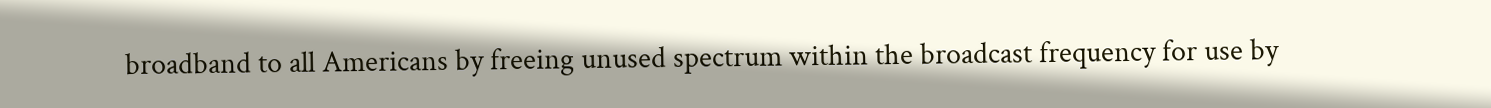broadband to all Americans by freeing unused spectrum within the broadcast frequency for use by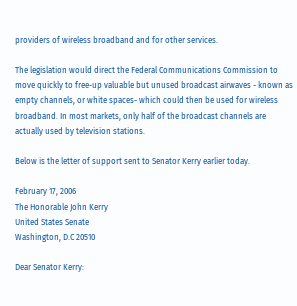providers of wireless broadband and for other services.

The legislation would direct the Federal Communications Commission to move quickly to free-up valuable but unused broadcast airwaves - known as empty channels, or white spaces- which could then be used for wireless broadband. In most markets, only half of the broadcast channels are actually used by television stations.

Below is the letter of support sent to Senator Kerry earlier today.

February 17, 2006
The Honorable John Kerry
United States Senate
Washington, D.C 20510

Dear Senator Kerry: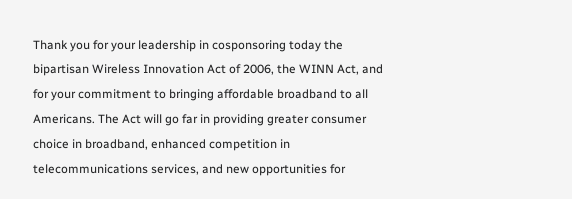Thank you for your leadership in cosponsoring today the bipartisan Wireless Innovation Act of 2006, the WINN Act, and for your commitment to bringing affordable broadband to all Americans. The Act will go far in providing greater consumer choice in broadband, enhanced competition in telecommunications services, and new opportunities for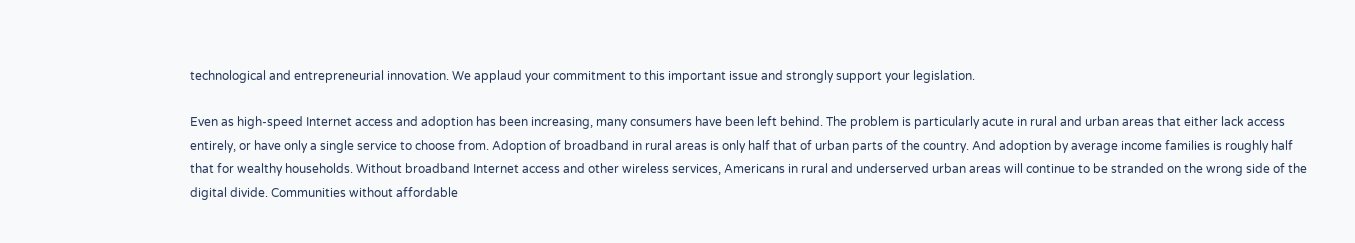technological and entrepreneurial innovation. We applaud your commitment to this important issue and strongly support your legislation.

Even as high-speed Internet access and adoption has been increasing, many consumers have been left behind. The problem is particularly acute in rural and urban areas that either lack access entirely, or have only a single service to choose from. Adoption of broadband in rural areas is only half that of urban parts of the country. And adoption by average income families is roughly half that for wealthy households. Without broadband Internet access and other wireless services, Americans in rural and underserved urban areas will continue to be stranded on the wrong side of the digital divide. Communities without affordable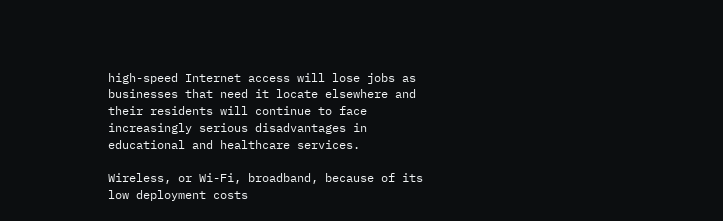high-speed Internet access will lose jobs as businesses that need it locate elsewhere and their residents will continue to face increasingly serious disadvantages in educational and healthcare services.

Wireless, or Wi-Fi, broadband, because of its low deployment costs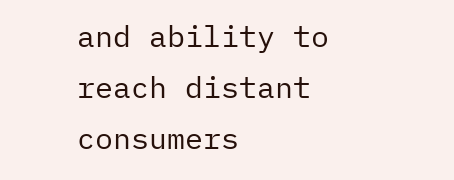and ability to reach distant consumers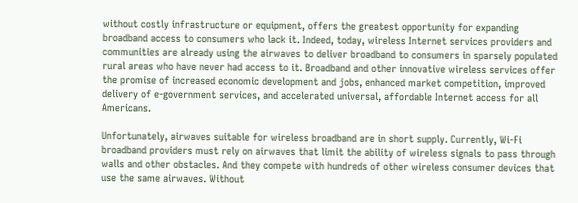without costly infrastructure or equipment, offers the greatest opportunity for expanding broadband access to consumers who lack it. Indeed, today, wireless Internet services providers and communities are already using the airwaves to deliver broadband to consumers in sparsely populated rural areas who have never had access to it. Broadband and other innovative wireless services offer the promise of increased economic development and jobs, enhanced market competition, improved delivery of e-government services, and accelerated universal, affordable Internet access for all Americans.

Unfortunately, airwaves suitable for wireless broadband are in short supply. Currently, Wi-Fi broadband providers must rely on airwaves that limit the ability of wireless signals to pass through walls and other obstacles. And they compete with hundreds of other wireless consumer devices that use the same airwaves. Without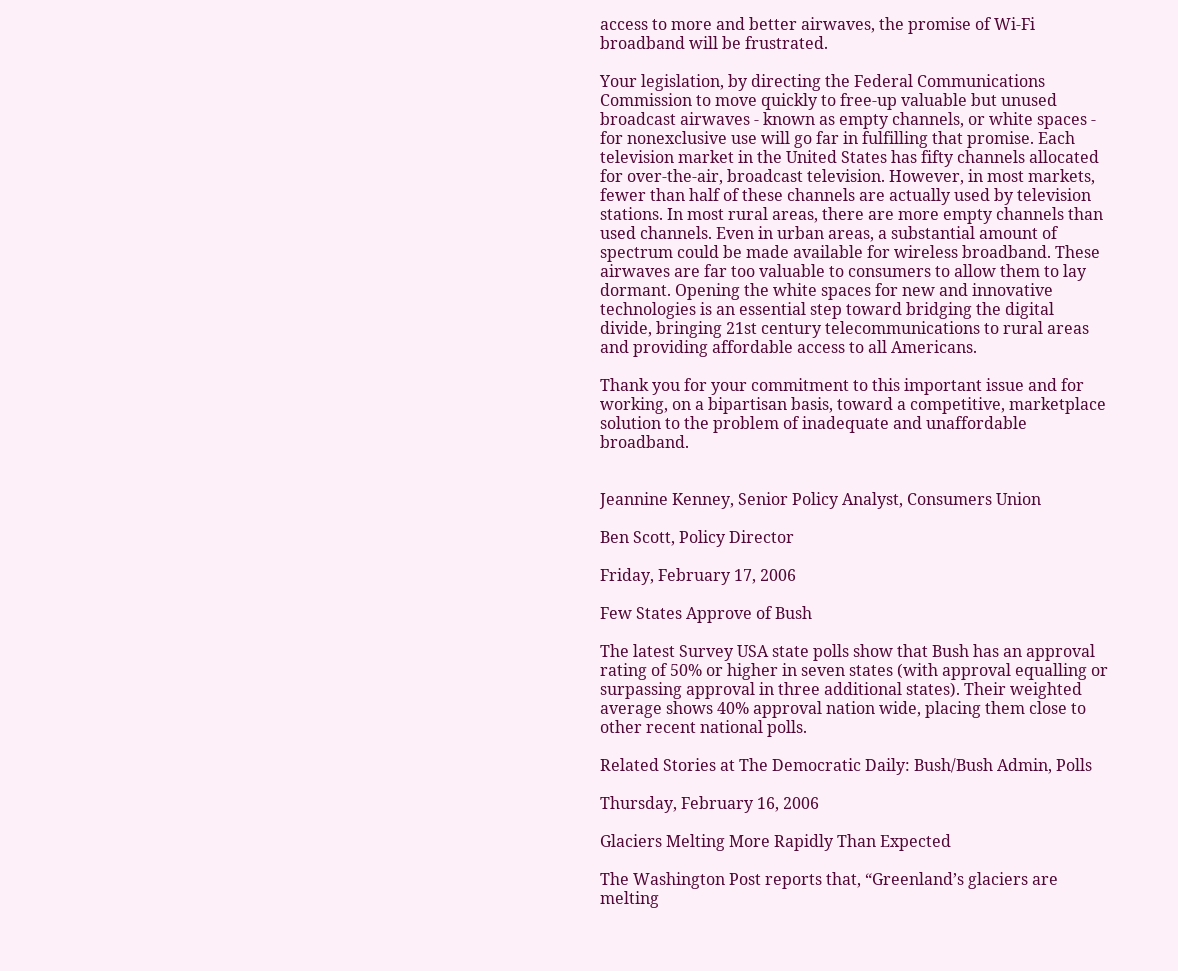access to more and better airwaves, the promise of Wi-Fi broadband will be frustrated.

Your legislation, by directing the Federal Communications Commission to move quickly to free-up valuable but unused broadcast airwaves - known as empty channels, or white spaces - for nonexclusive use will go far in fulfilling that promise. Each television market in the United States has fifty channels allocated for over-the-air, broadcast television. However, in most markets, fewer than half of these channels are actually used by television stations. In most rural areas, there are more empty channels than used channels. Even in urban areas, a substantial amount of spectrum could be made available for wireless broadband. These airwaves are far too valuable to consumers to allow them to lay dormant. Opening the white spaces for new and innovative technologies is an essential step toward bridging the digital divide, bringing 21st century telecommunications to rural areas and providing affordable access to all Americans.

Thank you for your commitment to this important issue and for working, on a bipartisan basis, toward a competitive, marketplace solution to the problem of inadequate and unaffordable broadband.


Jeannine Kenney, Senior Policy Analyst, Consumers Union

Ben Scott, Policy Director

Friday, February 17, 2006

Few States Approve of Bush

The latest Survey USA state polls show that Bush has an approval rating of 50% or higher in seven states (with approval equalling or surpassing approval in three additional states). Their weighted average shows 40% approval nation wide, placing them close to other recent national polls.

Related Stories at The Democratic Daily: Bush/Bush Admin, Polls

Thursday, February 16, 2006

Glaciers Melting More Rapidly Than Expected

The Washington Post reports that, “Greenland’s glaciers are melting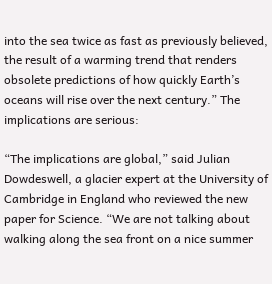into the sea twice as fast as previously believed, the result of a warming trend that renders obsolete predictions of how quickly Earth’s oceans will rise over the next century.” The implications are serious:

“The implications are global,” said Julian Dowdeswell, a glacier expert at the University of Cambridge in England who reviewed the new paper for Science. “We are not talking about walking along the sea front on a nice summer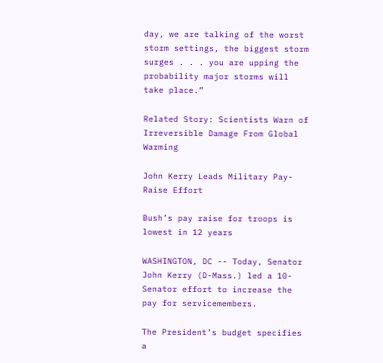day, we are talking of the worst storm settings, the biggest storm surges . . . you are upping the probability major storms will take place.”

Related Story: Scientists Warn of Irreversible Damage From Global Warming

John Kerry Leads Military Pay-Raise Effort

Bush’s pay raise for troops is lowest in 12 years

WASHINGTON, DC -- Today, Senator John Kerry (D-Mass.) led a 10-Senator effort to increase the pay for servicemembers.

The President’s budget specifies a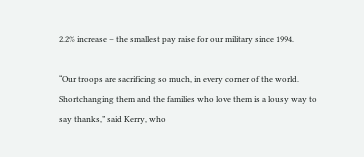2.2% increase – the smallest pay raise for our military since 1994.

“Our troops are sacrificing so much, in every corner of the world. Shortchanging them and the families who love them is a lousy way to say thanks,” said Kerry, who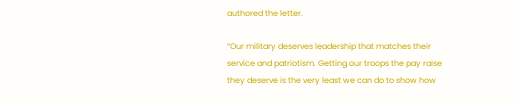authored the letter.

“Our military deserves leadership that matches their service and patriotism. Getting our troops the pay raise they deserve is the very least we can do to show how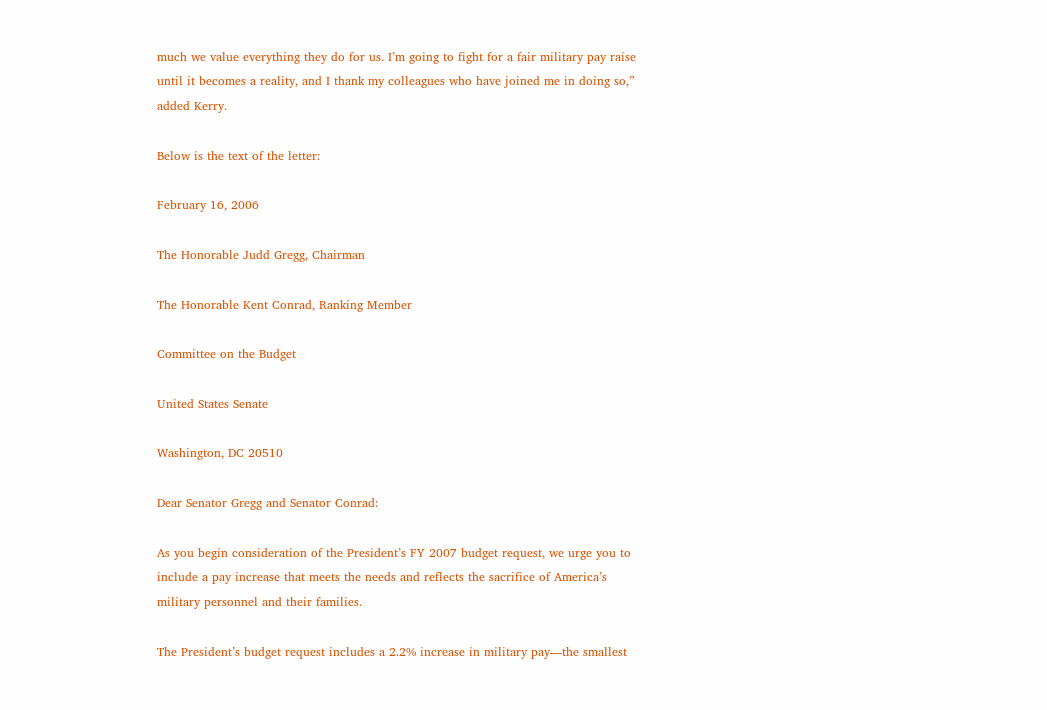much we value everything they do for us. I’m going to fight for a fair military pay raise until it becomes a reality, and I thank my colleagues who have joined me in doing so,” added Kerry.

Below is the text of the letter:

February 16, 2006

The Honorable Judd Gregg, Chairman

The Honorable Kent Conrad, Ranking Member

Committee on the Budget

United States Senate

Washington, DC 20510

Dear Senator Gregg and Senator Conrad:

As you begin consideration of the President’s FY 2007 budget request, we urge you to include a pay increase that meets the needs and reflects the sacrifice of America’s military personnel and their families.

The President’s budget request includes a 2.2% increase in military pay—the smallest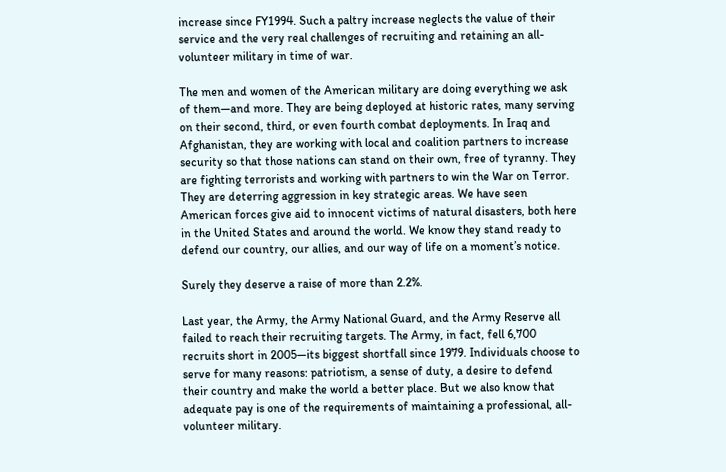increase since FY1994. Such a paltry increase neglects the value of their service and the very real challenges of recruiting and retaining an all-volunteer military in time of war.

The men and women of the American military are doing everything we ask of them—and more. They are being deployed at historic rates, many serving on their second, third, or even fourth combat deployments. In Iraq and Afghanistan, they are working with local and coalition partners to increase security so that those nations can stand on their own, free of tyranny. They are fighting terrorists and working with partners to win the War on Terror. They are deterring aggression in key strategic areas. We have seen American forces give aid to innocent victims of natural disasters, both here in the United States and around the world. We know they stand ready to defend our country, our allies, and our way of life on a moment’s notice.

Surely they deserve a raise of more than 2.2%.

Last year, the Army, the Army National Guard, and the Army Reserve all failed to reach their recruiting targets. The Army, in fact, fell 6,700 recruits short in 2005—its biggest shortfall since 1979. Individuals choose to serve for many reasons: patriotism, a sense of duty, a desire to defend their country and make the world a better place. But we also know that adequate pay is one of the requirements of maintaining a professional, all-volunteer military.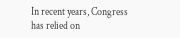In recent years, Congress has relied on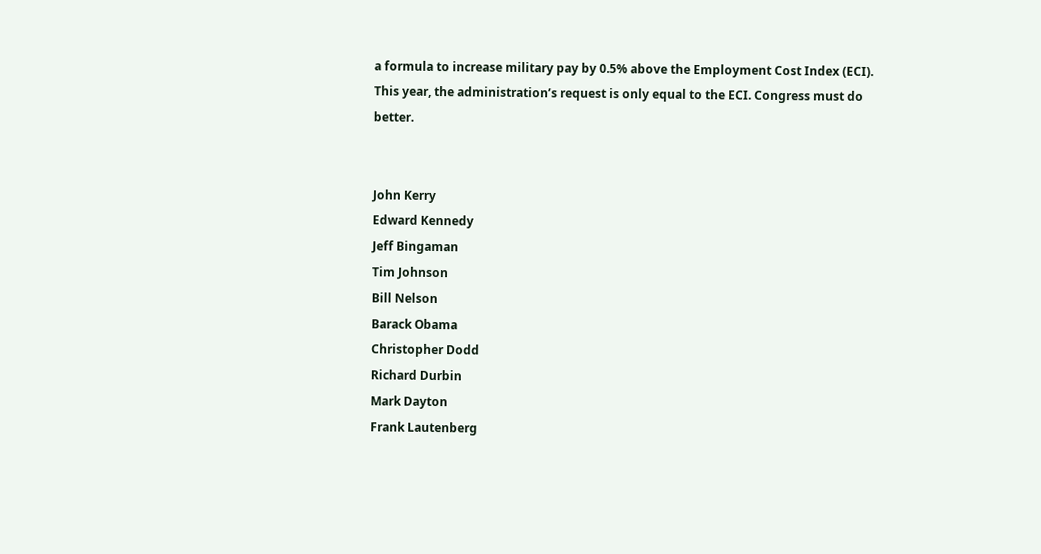a formula to increase military pay by 0.5% above the Employment Cost Index (ECI). This year, the administration’s request is only equal to the ECI. Congress must do better.


John Kerry
Edward Kennedy
Jeff Bingaman
Tim Johnson
Bill Nelson
Barack Obama
Christopher Dodd
Richard Durbin
Mark Dayton
Frank Lautenberg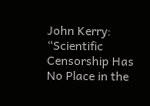John Kerry: “Scientific Censorship Has No Place in the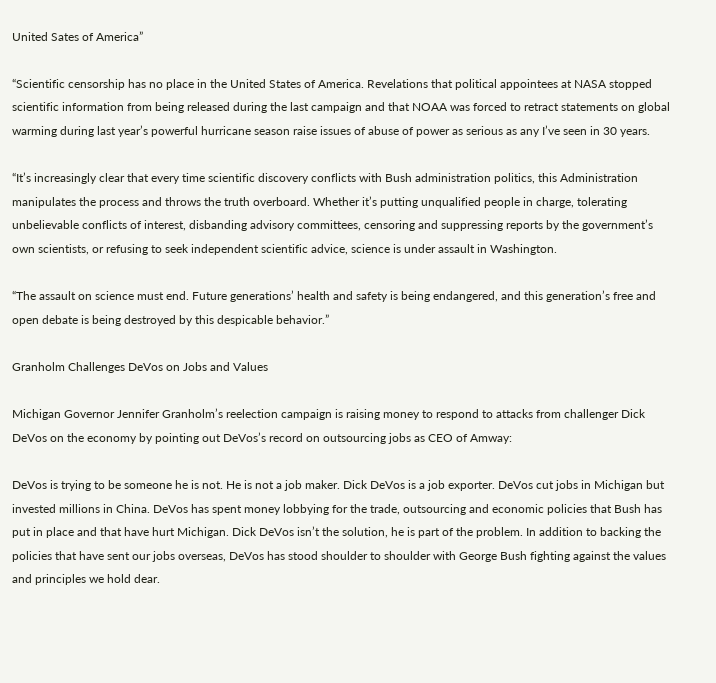United Sates of America”

“Scientific censorship has no place in the United States of America. Revelations that political appointees at NASA stopped scientific information from being released during the last campaign and that NOAA was forced to retract statements on global warming during last year’s powerful hurricane season raise issues of abuse of power as serious as any I’ve seen in 30 years.

“It’s increasingly clear that every time scientific discovery conflicts with Bush administration politics, this Administration manipulates the process and throws the truth overboard. Whether it’s putting unqualified people in charge, tolerating unbelievable conflicts of interest, disbanding advisory committees, censoring and suppressing reports by the government’s own scientists, or refusing to seek independent scientific advice, science is under assault in Washington.

“The assault on science must end. Future generations’ health and safety is being endangered, and this generation’s free and open debate is being destroyed by this despicable behavior.”

Granholm Challenges DeVos on Jobs and Values

Michigan Governor Jennifer Granholm’s reelection campaign is raising money to respond to attacks from challenger Dick DeVos on the economy by pointing out DeVos’s record on outsourcing jobs as CEO of Amway:

DeVos is trying to be someone he is not. He is not a job maker. Dick DeVos is a job exporter. DeVos cut jobs in Michigan but invested millions in China. DeVos has spent money lobbying for the trade, outsourcing and economic policies that Bush has put in place and that have hurt Michigan. Dick DeVos isn’t the solution, he is part of the problem. In addition to backing the policies that have sent our jobs overseas, DeVos has stood shoulder to shoulder with George Bush fighting against the values and principles we hold dear.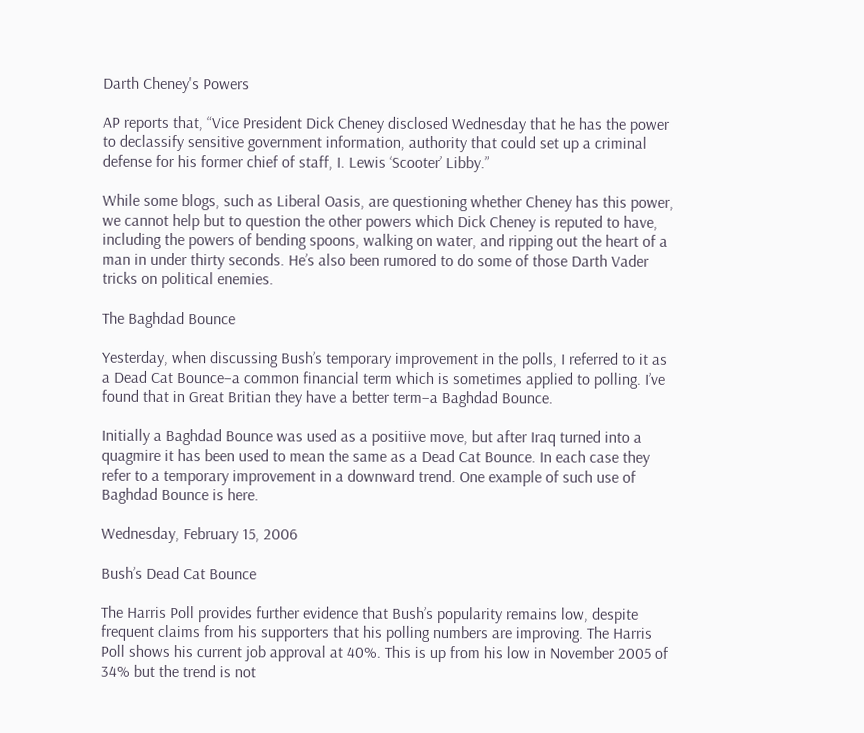Darth Cheney's Powers

AP reports that, “Vice President Dick Cheney disclosed Wednesday that he has the power to declassify sensitive government information, authority that could set up a criminal defense for his former chief of staff, I. Lewis ‘Scooter’ Libby.”

While some blogs, such as Liberal Oasis, are questioning whether Cheney has this power, we cannot help but to question the other powers which Dick Cheney is reputed to have, including the powers of bending spoons, walking on water, and ripping out the heart of a man in under thirty seconds. He’s also been rumored to do some of those Darth Vader tricks on political enemies.

The Baghdad Bounce

Yesterday, when discussing Bush’s temporary improvement in the polls, I referred to it as a Dead Cat Bounce–a common financial term which is sometimes applied to polling. I’ve found that in Great Britian they have a better term–a Baghdad Bounce.

Initially a Baghdad Bounce was used as a positiive move, but after Iraq turned into a quagmire it has been used to mean the same as a Dead Cat Bounce. In each case they refer to a temporary improvement in a downward trend. One example of such use of Baghdad Bounce is here.

Wednesday, February 15, 2006

Bush’s Dead Cat Bounce

The Harris Poll provides further evidence that Bush’s popularity remains low, despite frequent claims from his supporters that his polling numbers are improving. The Harris Poll shows his current job approval at 40%. This is up from his low in November 2005 of 34% but the trend is not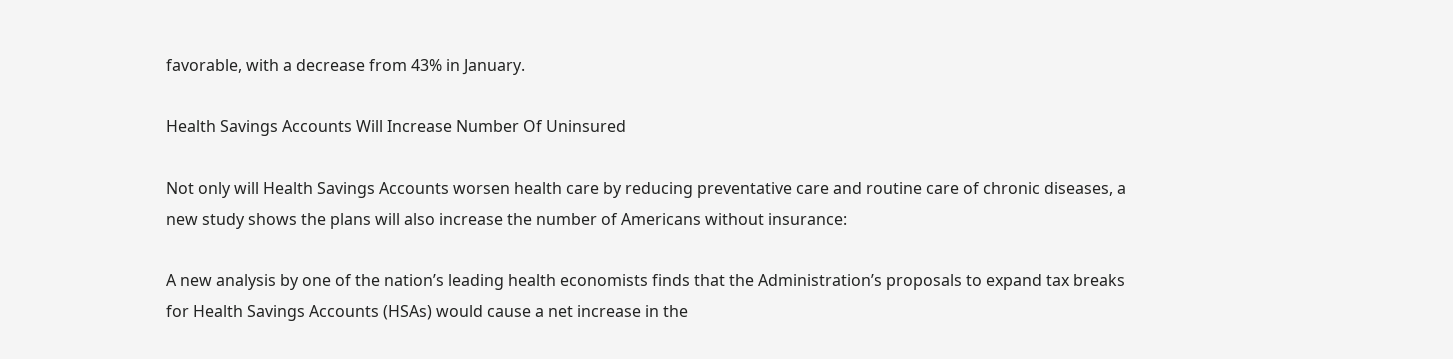favorable, with a decrease from 43% in January.

Health Savings Accounts Will Increase Number Of Uninsured

Not only will Health Savings Accounts worsen health care by reducing preventative care and routine care of chronic diseases, a new study shows the plans will also increase the number of Americans without insurance:

A new analysis by one of the nation’s leading health economists finds that the Administration’s proposals to expand tax breaks for Health Savings Accounts (HSAs) would cause a net increase in the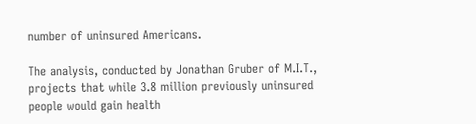number of uninsured Americans.

The analysis, conducted by Jonathan Gruber of M.I.T., projects that while 3.8 million previously uninsured people would gain health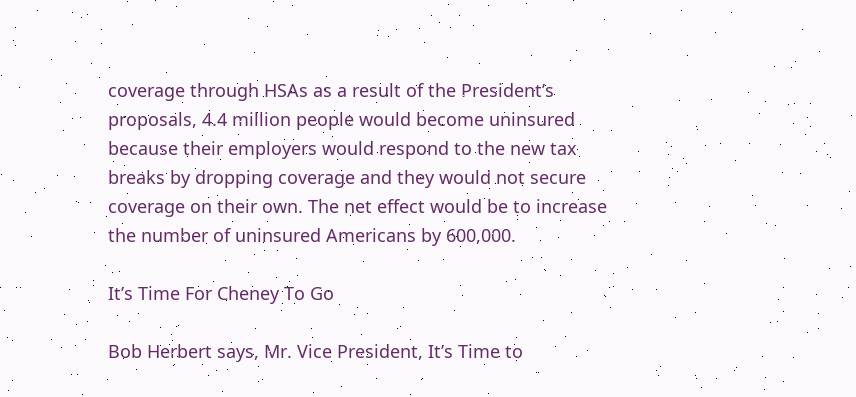coverage through HSAs as a result of the President’s proposals, 4.4 million people would become uninsured because their employers would respond to the new tax breaks by dropping coverage and they would not secure coverage on their own. The net effect would be to increase the number of uninsured Americans by 600,000.

It’s Time For Cheney To Go

Bob Herbert says, Mr. Vice President, It’s Time to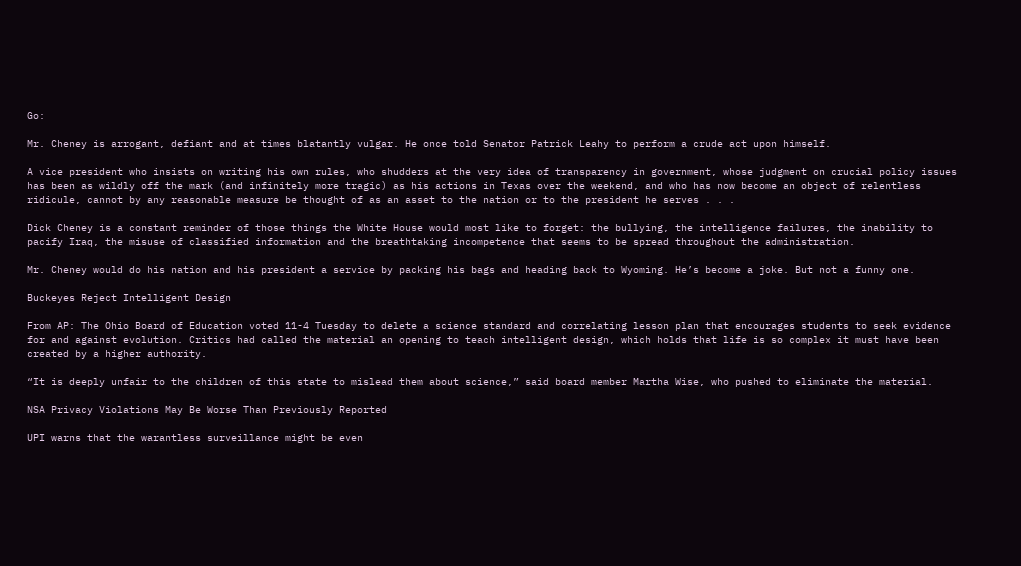Go:

Mr. Cheney is arrogant, defiant and at times blatantly vulgar. He once told Senator Patrick Leahy to perform a crude act upon himself.

A vice president who insists on writing his own rules, who shudders at the very idea of transparency in government, whose judgment on crucial policy issues has been as wildly off the mark (and infinitely more tragic) as his actions in Texas over the weekend, and who has now become an object of relentless ridicule, cannot by any reasonable measure be thought of as an asset to the nation or to the president he serves . . .

Dick Cheney is a constant reminder of those things the White House would most like to forget: the bullying, the intelligence failures, the inability to pacify Iraq, the misuse of classified information and the breathtaking incompetence that seems to be spread throughout the administration.

Mr. Cheney would do his nation and his president a service by packing his bags and heading back to Wyoming. He’s become a joke. But not a funny one.

Buckeyes Reject Intelligent Design

From AP: The Ohio Board of Education voted 11-4 Tuesday to delete a science standard and correlating lesson plan that encourages students to seek evidence for and against evolution. Critics had called the material an opening to teach intelligent design, which holds that life is so complex it must have been created by a higher authority.

“It is deeply unfair to the children of this state to mislead them about science,” said board member Martha Wise, who pushed to eliminate the material.

NSA Privacy Violations May Be Worse Than Previously Reported

UPI warns that the warantless surveillance might be even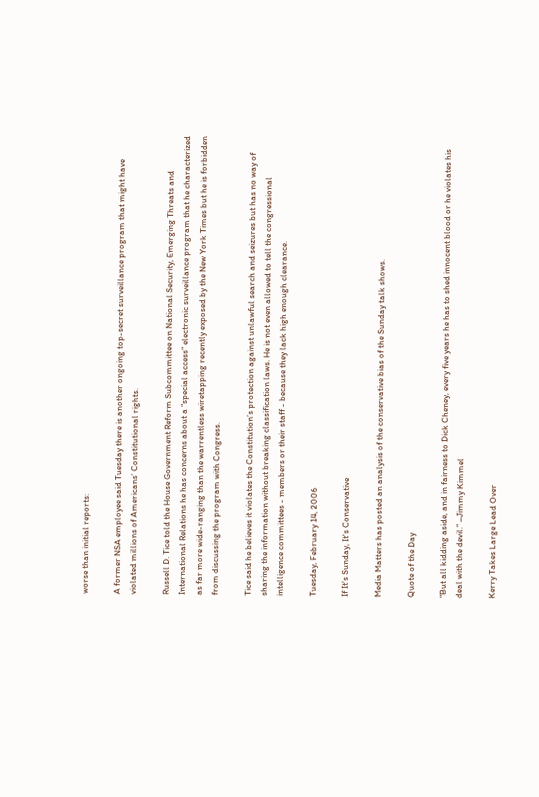worse than initial reports:

A former NSA employee said Tuesday there is another ongoing top-secret surveillance program that might have violated millions of Americans’ Constitutional rights.

Russell D. Tice told the House Government Reform Subcommittee on National Security, Emerging Threats and International Relations he has concerns about a “special access” electronic surveillance program that he characterized as far more wide-ranging than the warrentless wiretapping recently exposed by the New York Times but he is forbidden from discussing the program with Congress.

Tice said he believes it violates the Constitution’s protection against unlawful search and seizures but has no way of sharing the information without breaking classification laws. He is not even allowed to tell the congressional intelligence committees - members or their staff - because they lack high enough clearance.

Tuesday, February 14, 2006

If It's Sunday, It's Conservative

Media Matters has posted an analysis of the conservative bias of the Sunday talk shows.

Quote of the Day

“But all kidding aside, and in fairness to Dick Cheney, every five years he has to shed innocent blood or he violates his deal with the devil.” –Jimmy Kimmel

Kerry Takes Large Lead Over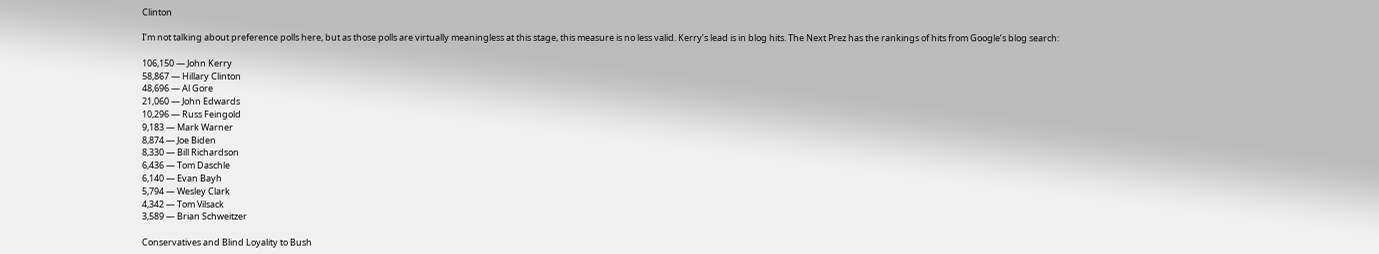Clinton

I’m not talking about preference polls here, but as those polls are virtually meaningless at this stage, this measure is no less valid. Kerry’s lead is in blog hits. The Next Prez has the rankings of hits from Google’s blog search:

106,150 — John Kerry
58,867 — Hillary Clinton
48,696 — Al Gore
21,060 — John Edwards
10,296 — Russ Feingold
9,183 — Mark Warner
8,874 — Joe Biden
8,330 — Bill Richardson
6,436 — Tom Daschle
6,140 — Evan Bayh
5,794 — Wesley Clark
4,342 — Tom Vilsack
3,589 — Brian Schweitzer

Conservatives and Blind Loyality to Bush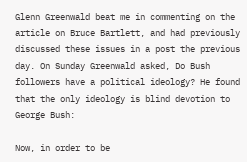Glenn Greenwald beat me in commenting on the article on Bruce Bartlett, and had previously discussed these issues in a post the previous day. On Sunday Greenwald asked, Do Bush followers have a political ideology? He found that the only ideology is blind devotion to George Bush:

Now, in order to be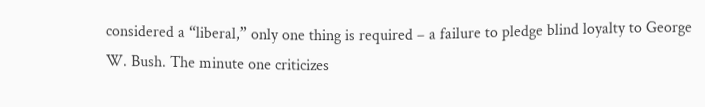considered a “liberal,” only one thing is required – a failure to pledge blind loyalty to George W. Bush. The minute one criticizes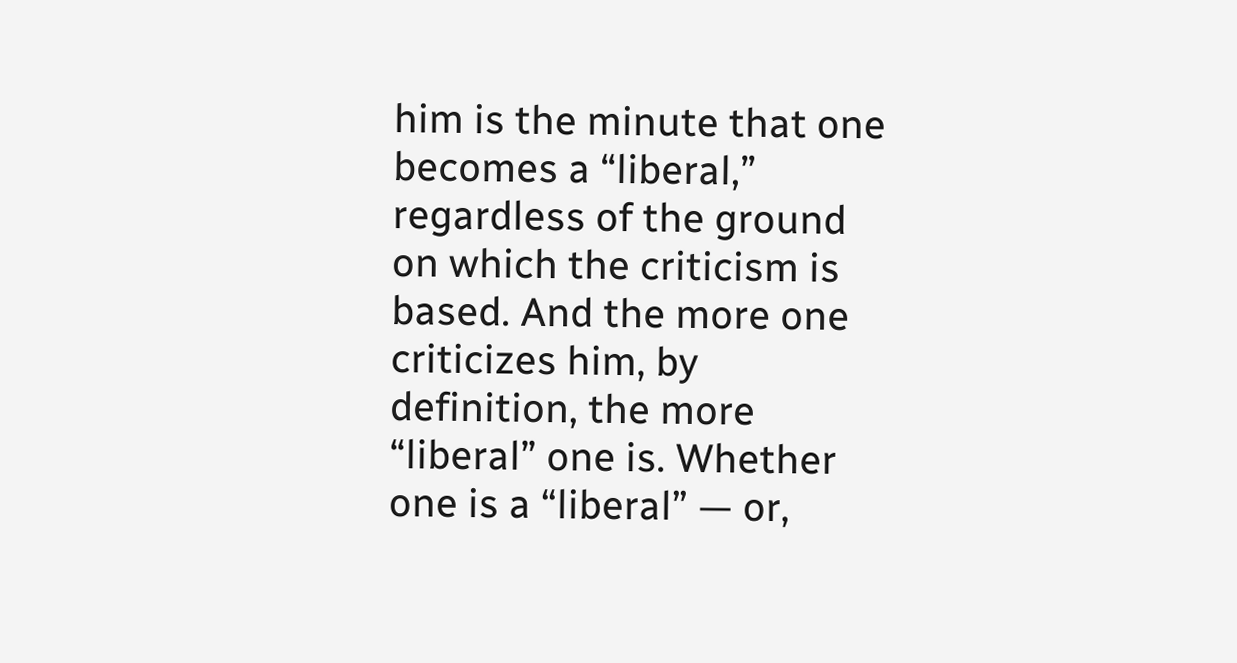him is the minute that one becomes a “liberal,” regardless of the ground on which the criticism is based. And the more one criticizes him, by definition, the more “liberal” one is. Whether one is a “liberal” — or,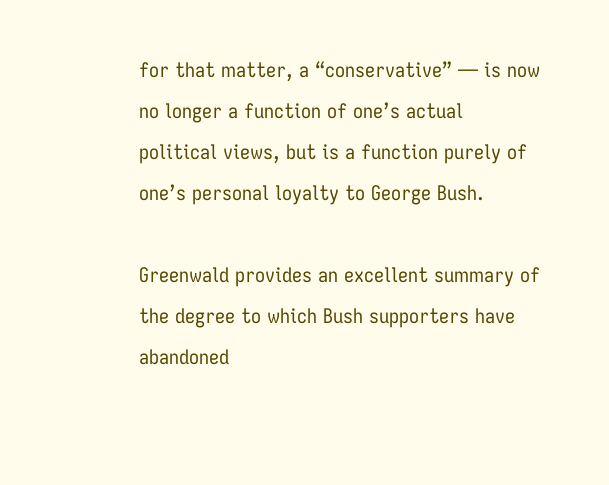for that matter, a “conservative” — is now no longer a function of one’s actual political views, but is a function purely of one’s personal loyalty to George Bush.

Greenwald provides an excellent summary of the degree to which Bush supporters have abandoned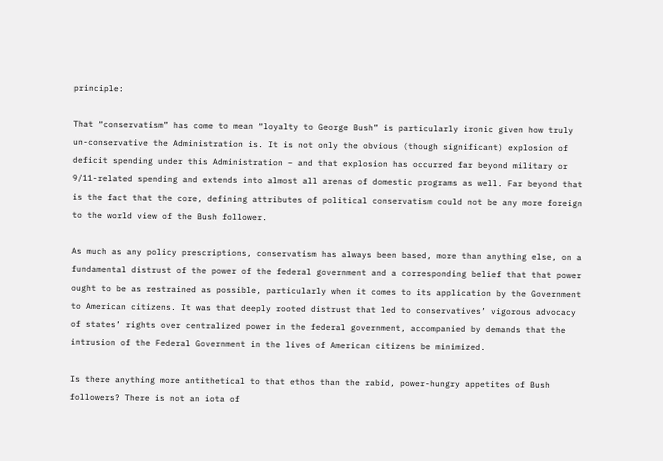principle:

That “conservatism” has come to mean “loyalty to George Bush” is particularly ironic given how truly un-conservative the Administration is. It is not only the obvious (though significant) explosion of deficit spending under this Administration – and that explosion has occurred far beyond military or 9/11-related spending and extends into almost all arenas of domestic programs as well. Far beyond that is the fact that the core, defining attributes of political conservatism could not be any more foreign to the world view of the Bush follower.

As much as any policy prescriptions, conservatism has always been based, more than anything else, on a fundamental distrust of the power of the federal government and a corresponding belief that that power ought to be as restrained as possible, particularly when it comes to its application by the Government to American citizens. It was that deeply rooted distrust that led to conservatives’ vigorous advocacy of states’ rights over centralized power in the federal government, accompanied by demands that the intrusion of the Federal Government in the lives of American citizens be minimized.

Is there anything more antithetical to that ethos than the rabid, power-hungry appetites of Bush followers? There is not an iota of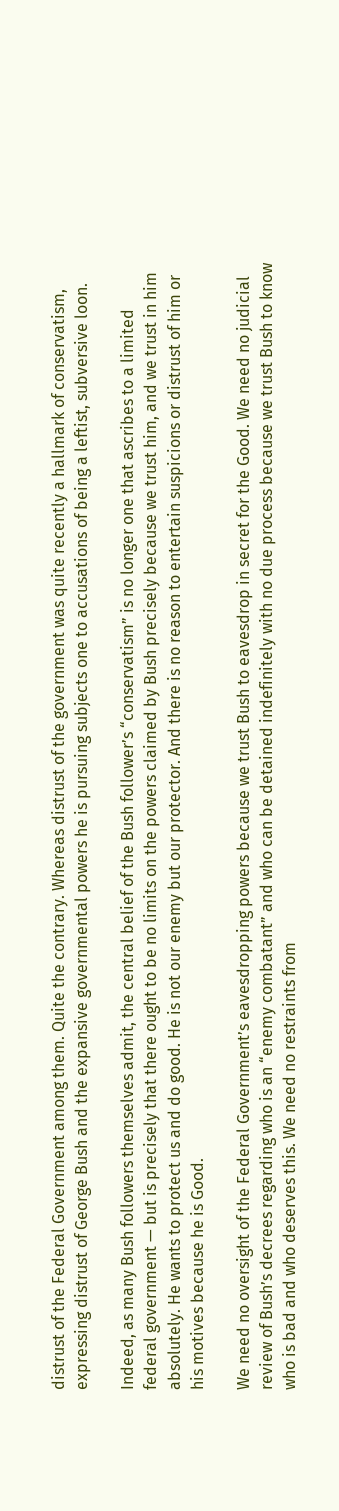distrust of the Federal Government among them. Quite the contrary. Whereas distrust of the government was quite recently a hallmark of conservatism, expressing distrust of George Bush and the expansive governmental powers he is pursuing subjects one to accusations of being a leftist, subversive loon.

Indeed, as many Bush followers themselves admit, the central belief of the Bush follower’s “conservatism” is no longer one that ascribes to a limited federal government — but is precisely that there ought to be no limits on the powers claimed by Bush precisely because we trust him, and we trust in him absolutely. He wants to protect us and do good. He is not our enemy but our protector. And there is no reason to entertain suspicions or distrust of him or his motives because he is Good.

We need no oversight of the Federal Government’s eavesdropping powers because we trust Bush to eavesdrop in secret for the Good. We need no judicial review of Bush’s decrees regarding who is an “enemy combatant” and who can be detained indefinitely with no due process because we trust Bush to know who is bad and who deserves this. We need no restraints from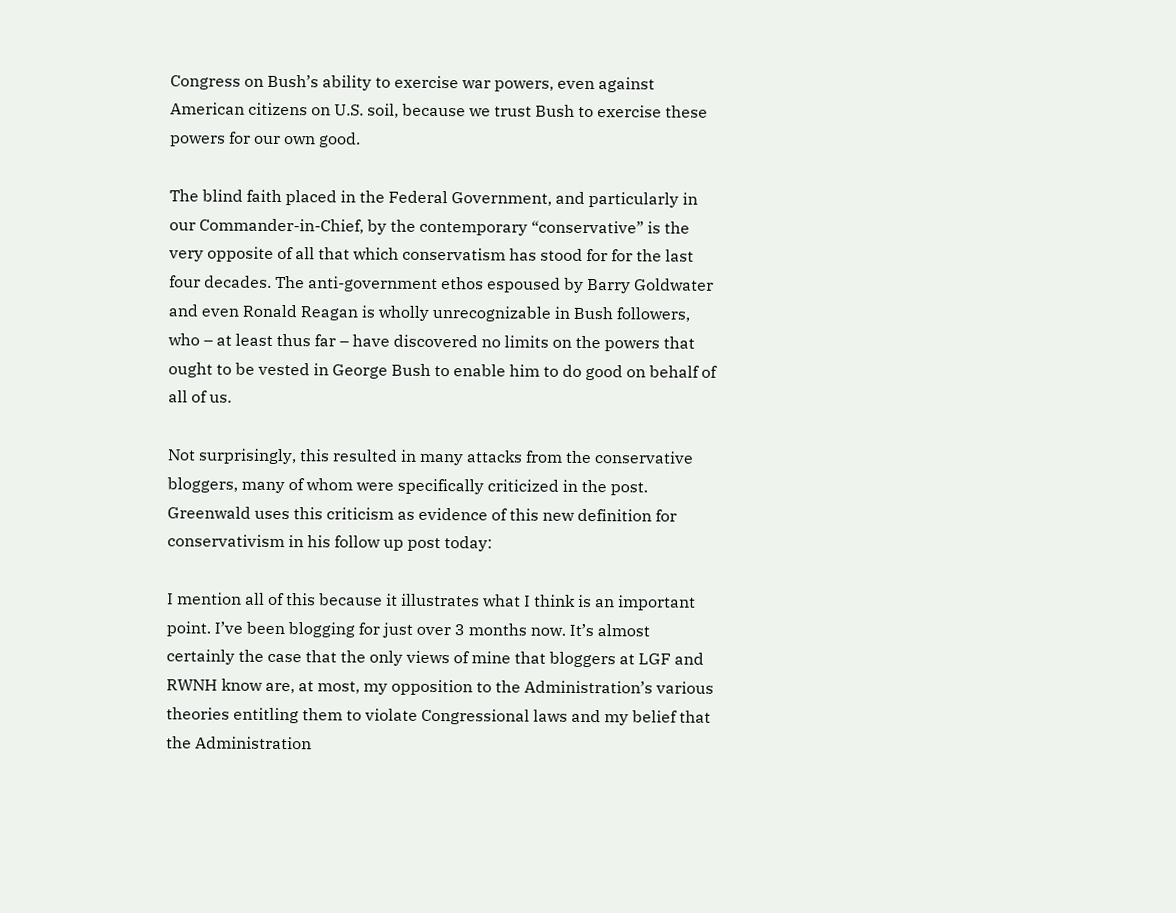Congress on Bush’s ability to exercise war powers, even against American citizens on U.S. soil, because we trust Bush to exercise these powers for our own good.

The blind faith placed in the Federal Government, and particularly in our Commander-in-Chief, by the contemporary “conservative” is the very opposite of all that which conservatism has stood for for the last four decades. The anti-government ethos espoused by Barry Goldwater and even Ronald Reagan is wholly unrecognizable in Bush followers, who – at least thus far – have discovered no limits on the powers that ought to be vested in George Bush to enable him to do good on behalf of all of us.

Not surprisingly, this resulted in many attacks from the conservative bloggers, many of whom were specifically criticized in the post. Greenwald uses this criticism as evidence of this new definition for conservativism in his follow up post today:

I mention all of this because it illustrates what I think is an important point. I’ve been blogging for just over 3 months now. It’s almost certainly the case that the only views of mine that bloggers at LGF and RWNH know are, at most, my opposition to the Administration’s various theories entitling them to violate Congressional laws and my belief that the Administration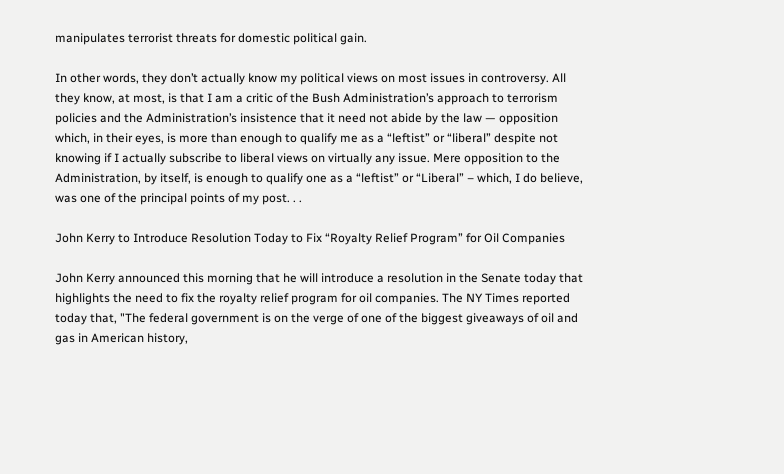manipulates terrorist threats for domestic political gain.

In other words, they don’t actually know my political views on most issues in controversy. All they know, at most, is that I am a critic of the Bush Administration’s approach to terrorism policies and the Administration’s insistence that it need not abide by the law — opposition which, in their eyes, is more than enough to qualify me as a “leftist” or “liberal” despite not knowing if I actually subscribe to liberal views on virtually any issue. Mere opposition to the Administration, by itself, is enough to qualify one as a “leftist” or “Liberal” – which, I do believe, was one of the principal points of my post. . .

John Kerry to Introduce Resolution Today to Fix “Royalty Relief Program” for Oil Companies

John Kerry announced this morning that he will introduce a resolution in the Senate today that highlights the need to fix the royalty relief program for oil companies. The NY Times reported today that, "The federal government is on the verge of one of the biggest giveaways of oil and gas in American history,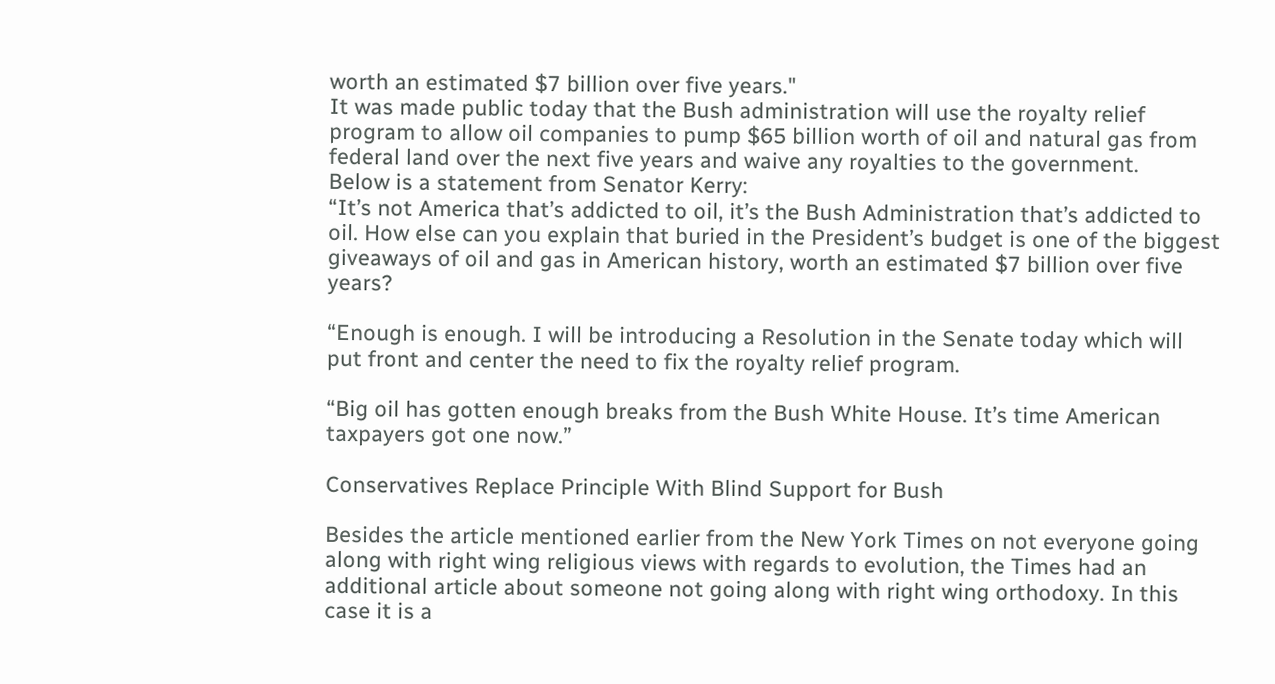worth an estimated $7 billion over five years."
It was made public today that the Bush administration will use the royalty relief program to allow oil companies to pump $65 billion worth of oil and natural gas from federal land over the next five years and waive any royalties to the government.
Below is a statement from Senator Kerry:
“It’s not America that’s addicted to oil, it’s the Bush Administration that’s addicted to oil. How else can you explain that buried in the President’s budget is one of the biggest giveaways of oil and gas in American history, worth an estimated $7 billion over five years?

“Enough is enough. I will be introducing a Resolution in the Senate today which will put front and center the need to fix the royalty relief program.

“Big oil has gotten enough breaks from the Bush White House. It’s time American taxpayers got one now.”

Conservatives Replace Principle With Blind Support for Bush

Besides the article mentioned earlier from the New York Times on not everyone going along with right wing religious views with regards to evolution, the Times had an additional article about someone not going along with right wing orthodoxy. In this case it is a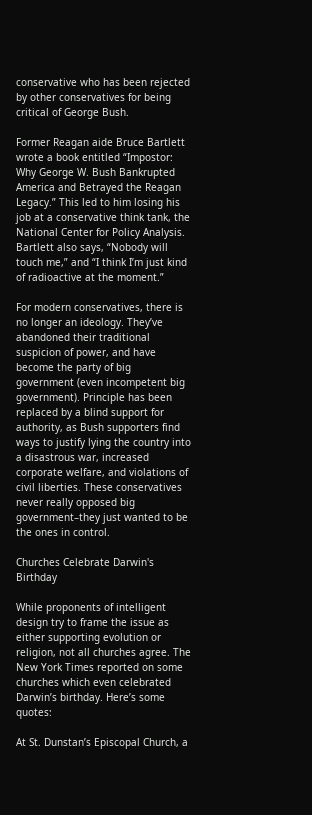conservative who has been rejected by other conservatives for being critical of George Bush.

Former Reagan aide Bruce Bartlett wrote a book entitled “Impostor: Why George W. Bush Bankrupted America and Betrayed the Reagan Legacy.” This led to him losing his job at a conservative think tank, the National Center for Policy Analysis. Bartlett also says, “Nobody will touch me,” and “I think I’m just kind of radioactive at the moment.”

For modern conservatives, there is no longer an ideology. They’ve abandoned their traditional suspicion of power, and have become the party of big government (even incompetent big government). Principle has been replaced by a blind support for authority, as Bush supporters find ways to justify lying the country into a disastrous war, increased corporate welfare, and violations of civil liberties. These conservatives never really opposed big government–they just wanted to be the ones in control.

Churches Celebrate Darwin's Birthday

While proponents of intelligent design try to frame the issue as either supporting evolution or religion, not all churches agree. The New York Times reported on some churches which even celebrated Darwin’s birthday. Here’s some quotes:

At St. Dunstan’s Episcopal Church, a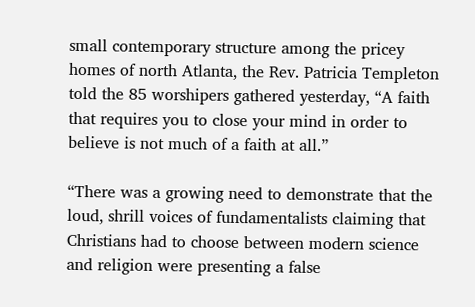small contemporary structure among the pricey homes of north Atlanta, the Rev. Patricia Templeton told the 85 worshipers gathered yesterday, “A faith that requires you to close your mind in order to believe is not much of a faith at all.”

“There was a growing need to demonstrate that the loud, shrill voices of fundamentalists claiming that Christians had to choose between modern science and religion were presenting a false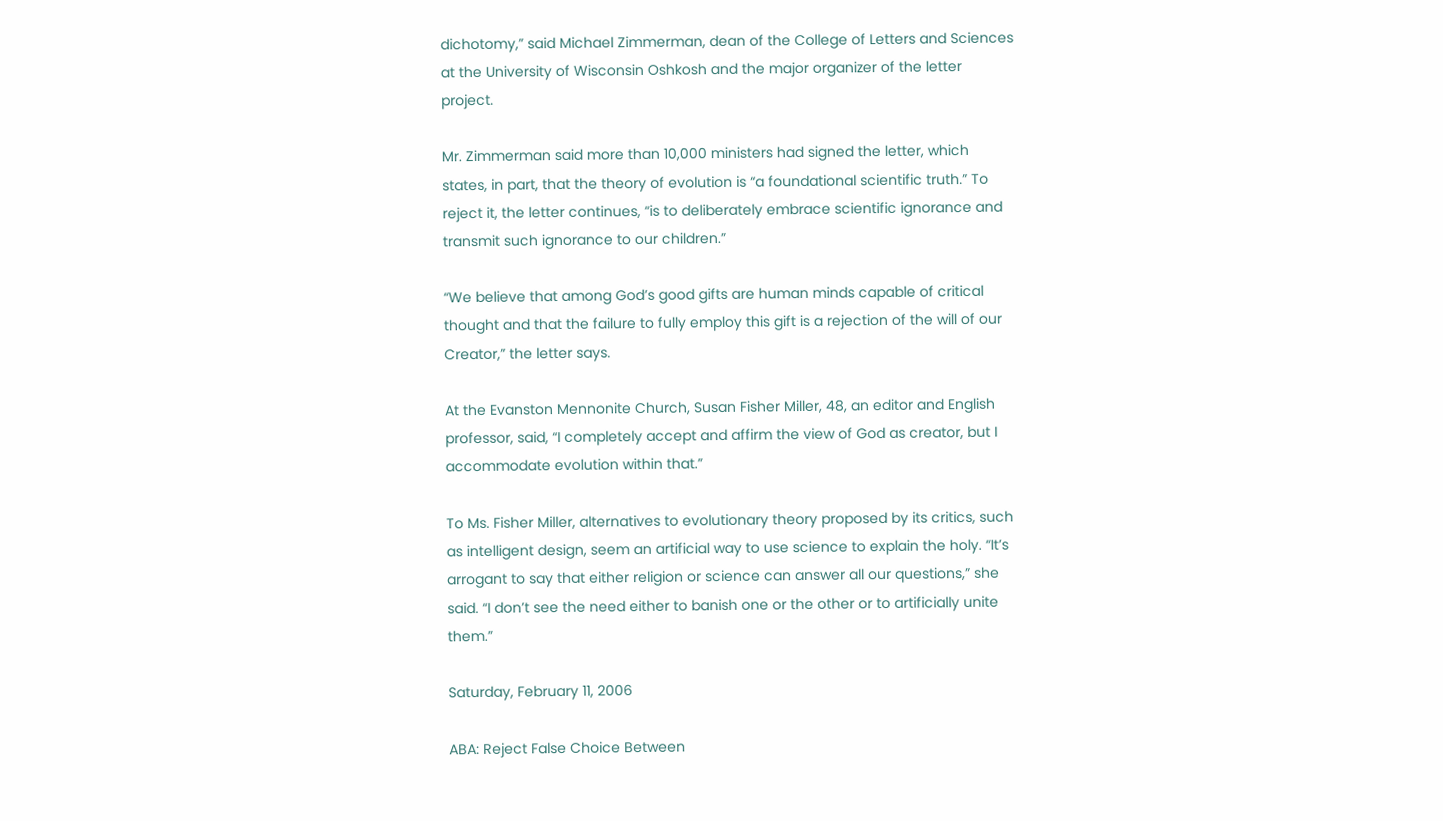dichotomy,” said Michael Zimmerman, dean of the College of Letters and Sciences at the University of Wisconsin Oshkosh and the major organizer of the letter project.

Mr. Zimmerman said more than 10,000 ministers had signed the letter, which states, in part, that the theory of evolution is “a foundational scientific truth.” To reject it, the letter continues, “is to deliberately embrace scientific ignorance and transmit such ignorance to our children.”

“We believe that among God’s good gifts are human minds capable of critical thought and that the failure to fully employ this gift is a rejection of the will of our Creator,” the letter says.

At the Evanston Mennonite Church, Susan Fisher Miller, 48, an editor and English professor, said, “I completely accept and affirm the view of God as creator, but I accommodate evolution within that.”

To Ms. Fisher Miller, alternatives to evolutionary theory proposed by its critics, such as intelligent design, seem an artificial way to use science to explain the holy. “It’s arrogant to say that either religion or science can answer all our questions,” she said. “I don’t see the need either to banish one or the other or to artificially unite them.”

Saturday, February 11, 2006

ABA: Reject False Choice Between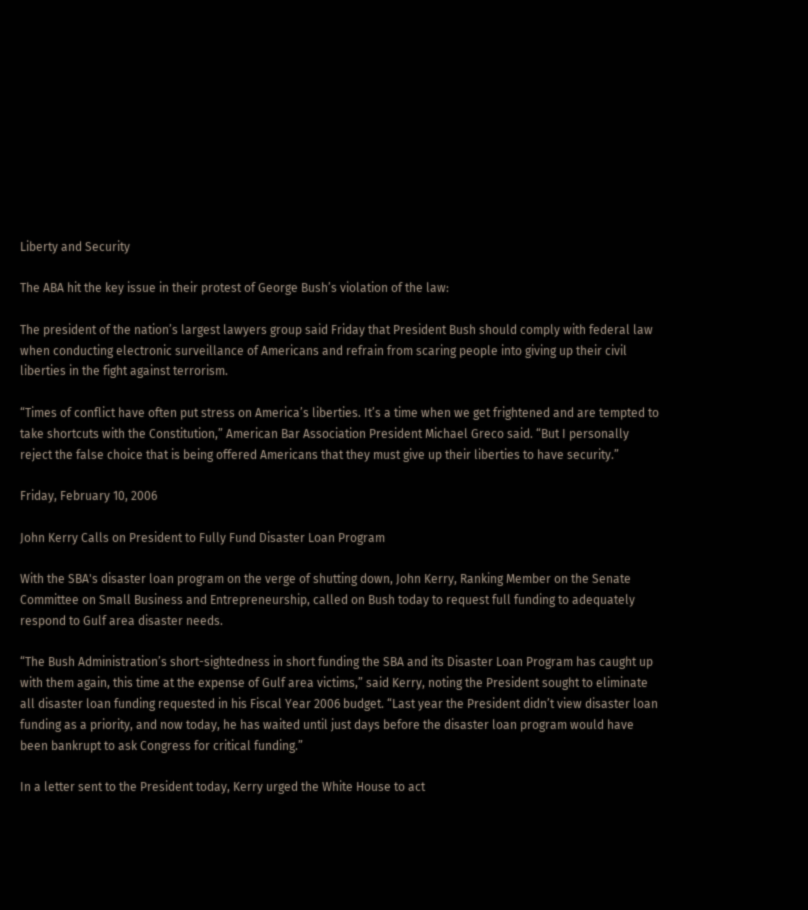Liberty and Security

The ABA hit the key issue in their protest of George Bush’s violation of the law:

The president of the nation’s largest lawyers group said Friday that President Bush should comply with federal law when conducting electronic surveillance of Americans and refrain from scaring people into giving up their civil liberties in the fight against terrorism.

“Times of conflict have often put stress on America’s liberties. It’s a time when we get frightened and are tempted to take shortcuts with the Constitution,” American Bar Association President Michael Greco said. “But I personally reject the false choice that is being offered Americans that they must give up their liberties to have security.”

Friday, February 10, 2006

John Kerry Calls on President to Fully Fund Disaster Loan Program

With the SBA's disaster loan program on the verge of shutting down, John Kerry, Ranking Member on the Senate Committee on Small Business and Entrepreneurship, called on Bush today to request full funding to adequately respond to Gulf area disaster needs.

“The Bush Administration’s short-sightedness in short funding the SBA and its Disaster Loan Program has caught up with them again, this time at the expense of Gulf area victims,” said Kerry, noting the President sought to eliminate all disaster loan funding requested in his Fiscal Year 2006 budget. “Last year the President didn’t view disaster loan funding as a priority, and now today, he has waited until just days before the disaster loan program would have been bankrupt to ask Congress for critical funding.”

In a letter sent to the President today, Kerry urged the White House to act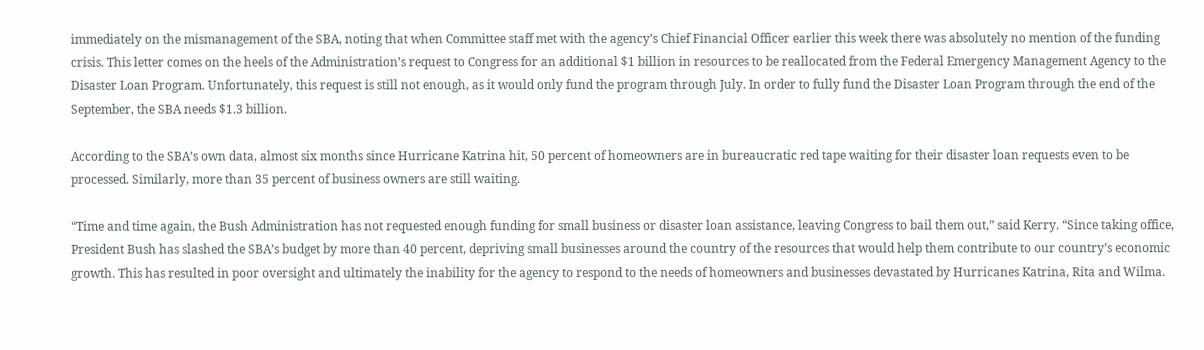immediately on the mismanagement of the SBA, noting that when Committee staff met with the agency’s Chief Financial Officer earlier this week there was absolutely no mention of the funding crisis. This letter comes on the heels of the Administration’s request to Congress for an additional $1 billion in resources to be reallocated from the Federal Emergency Management Agency to the Disaster Loan Program. Unfortunately, this request is still not enough, as it would only fund the program through July. In order to fully fund the Disaster Loan Program through the end of the September, the SBA needs $1.3 billion.

According to the SBA’s own data, almost six months since Hurricane Katrina hit, 50 percent of homeowners are in bureaucratic red tape waiting for their disaster loan requests even to be processed. Similarly, more than 35 percent of business owners are still waiting.

“Time and time again, the Bush Administration has not requested enough funding for small business or disaster loan assistance, leaving Congress to bail them out,” said Kerry. “Since taking office, President Bush has slashed the SBA’s budget by more than 40 percent, depriving small businesses around the country of the resources that would help them contribute to our country’s economic growth. This has resulted in poor oversight and ultimately the inability for the agency to respond to the needs of homeowners and businesses devastated by Hurricanes Katrina, Rita and Wilma.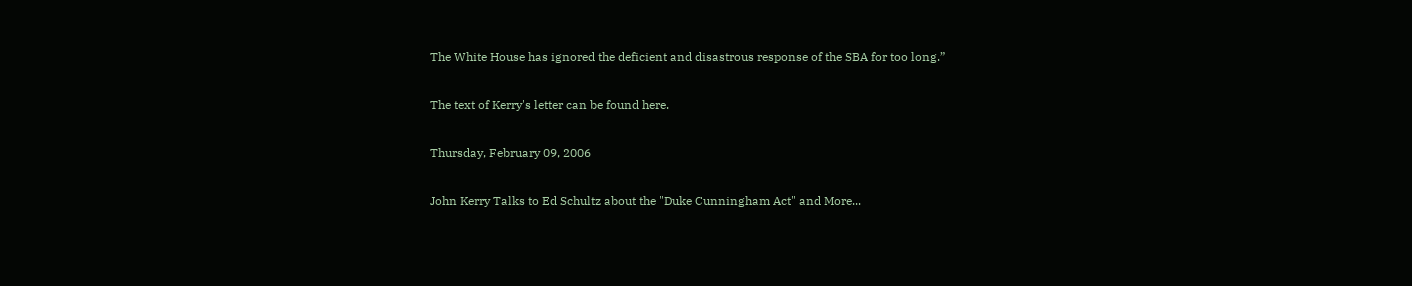The White House has ignored the deficient and disastrous response of the SBA for too long.”

The text of Kerry's letter can be found here.

Thursday, February 09, 2006

John Kerry Talks to Ed Schultz about the "Duke Cunningham Act" and More...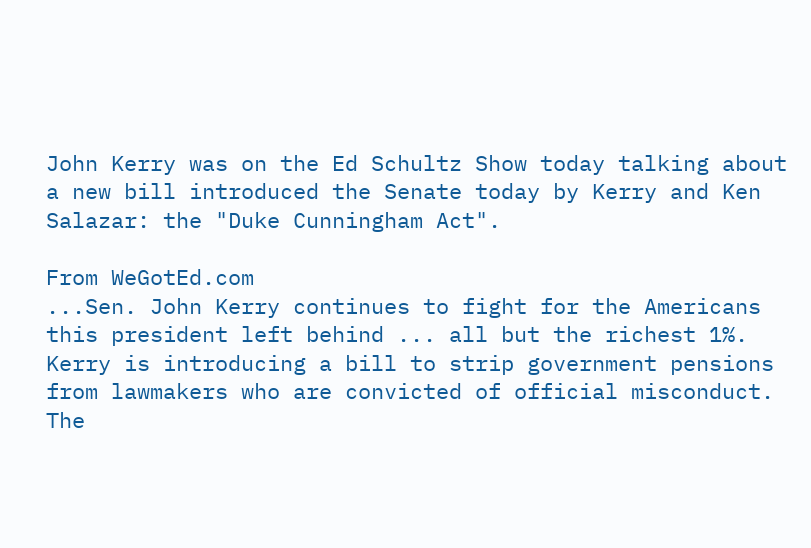John Kerry was on the Ed Schultz Show today talking about a new bill introduced the Senate today by Kerry and Ken Salazar: the "Duke Cunningham Act".

From WeGotEd.com
...Sen. John Kerry continues to fight for the Americans this president left behind ... all but the richest 1%. Kerry is introducing a bill to strip government pensions from lawmakers who are convicted of official misconduct. The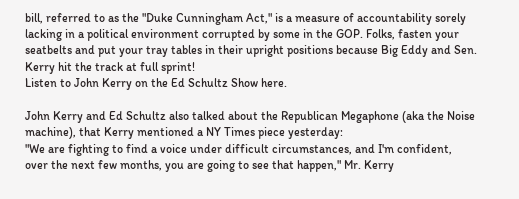bill, referred to as the "Duke Cunningham Act," is a measure of accountability sorely lacking in a political environment corrupted by some in the GOP. Folks, fasten your seatbelts and put your tray tables in their upright positions because Big Eddy and Sen. Kerry hit the track at full sprint!
Listen to John Kerry on the Ed Schultz Show here.

John Kerry and Ed Schultz also talked about the Republican Megaphone (aka the Noise machine), that Kerry mentioned a NY Times piece yesterday:
"We are fighting to find a voice under difficult circumstances, and I'm confident, over the next few months, you are going to see that happen," Mr. Kerry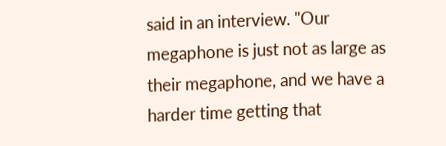said in an interview. "Our megaphone is just not as large as their megaphone, and we have a harder time getting that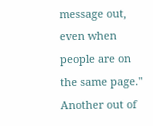message out, even when people are on the same page."
Another out of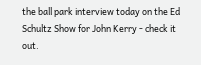the ball park interview today on the Ed Schultz Show for John Kerry - check it out.